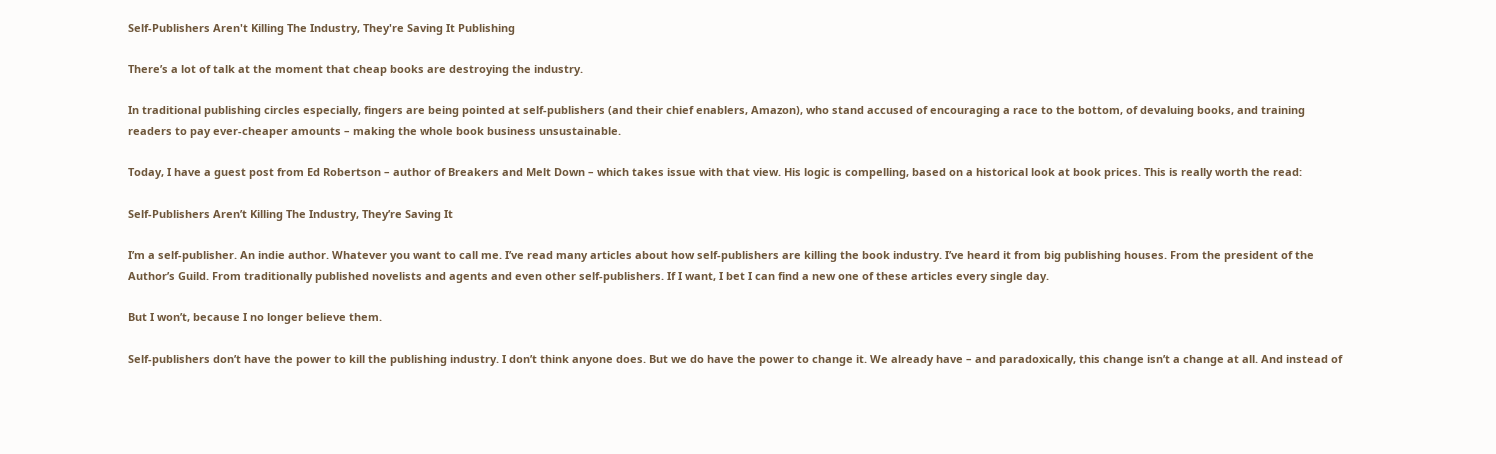Self-Publishers Aren't Killing The Industry, They're Saving It Publishing

There’s a lot of talk at the moment that cheap books are destroying the industry.

In traditional publishing circles especially, fingers are being pointed at self-publishers (and their chief enablers, Amazon), who stand accused of encouraging a race to the bottom, of devaluing books, and training readers to pay ever-cheaper amounts – making the whole book business unsustainable.

Today, I have a guest post from Ed Robertson – author of Breakers and Melt Down – which takes issue with that view. His logic is compelling, based on a historical look at book prices. This is really worth the read:

Self-Publishers Aren’t Killing The Industry, They’re Saving It

I’m a self-publisher. An indie author. Whatever you want to call me. I’ve read many articles about how self-publishers are killing the book industry. I’ve heard it from big publishing houses. From the president of the Author’s Guild. From traditionally published novelists and agents and even other self-publishers. If I want, I bet I can find a new one of these articles every single day.

But I won’t, because I no longer believe them.

Self-publishers don’t have the power to kill the publishing industry. I don’t think anyone does. But we do have the power to change it. We already have – and paradoxically, this change isn’t a change at all. And instead of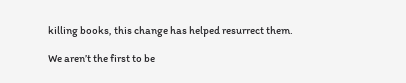killing books, this change has helped resurrect them.

We aren’t the first to be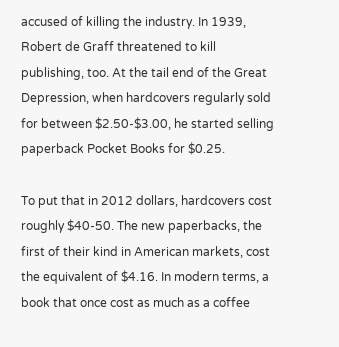accused of killing the industry. In 1939, Robert de Graff threatened to kill publishing, too. At the tail end of the Great Depression, when hardcovers regularly sold for between $2.50-$3.00, he started selling paperback Pocket Books for $0.25.

To put that in 2012 dollars, hardcovers cost roughly $40-50. The new paperbacks, the first of their kind in American markets, cost the equivalent of $4.16. In modern terms, a book that once cost as much as a coffee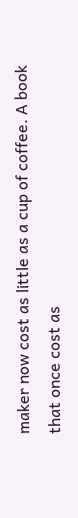maker now cost as little as a cup of coffee. A book that once cost as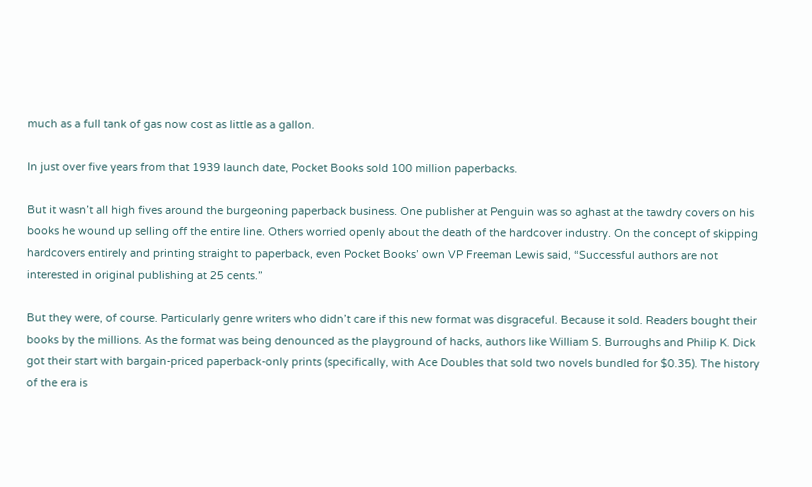much as a full tank of gas now cost as little as a gallon.

In just over five years from that 1939 launch date, Pocket Books sold 100 million paperbacks.

But it wasn’t all high fives around the burgeoning paperback business. One publisher at Penguin was so aghast at the tawdry covers on his books he wound up selling off the entire line. Others worried openly about the death of the hardcover industry. On the concept of skipping hardcovers entirely and printing straight to paperback, even Pocket Books’ own VP Freeman Lewis said, “Successful authors are not interested in original publishing at 25 cents.”

But they were, of course. Particularly genre writers who didn’t care if this new format was disgraceful. Because it sold. Readers bought their books by the millions. As the format was being denounced as the playground of hacks, authors like William S. Burroughs and Philip K. Dick got their start with bargain-priced paperback-only prints (specifically, with Ace Doubles that sold two novels bundled for $0.35). The history of the era is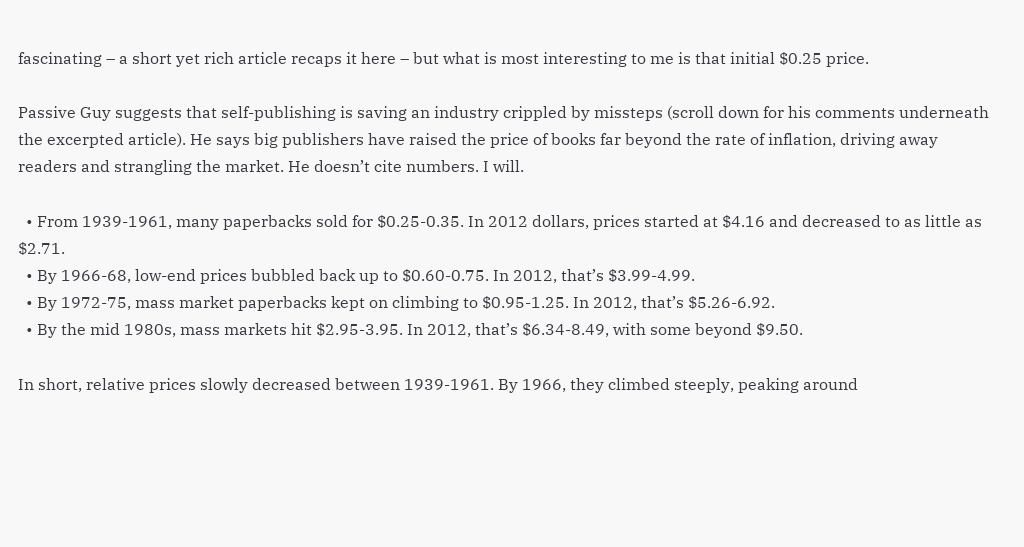fascinating – a short yet rich article recaps it here – but what is most interesting to me is that initial $0.25 price.

Passive Guy suggests that self-publishing is saving an industry crippled by missteps (scroll down for his comments underneath the excerpted article). He says big publishers have raised the price of books far beyond the rate of inflation, driving away readers and strangling the market. He doesn’t cite numbers. I will.

  • From 1939-1961, many paperbacks sold for $0.25-0.35. In 2012 dollars, prices started at $4.16 and decreased to as little as $2.71.
  • By 1966-68, low-end prices bubbled back up to $0.60-0.75. In 2012, that’s $3.99-4.99.
  • By 1972-75, mass market paperbacks kept on climbing to $0.95-1.25. In 2012, that’s $5.26-6.92.
  • By the mid 1980s, mass markets hit $2.95-3.95. In 2012, that’s $6.34-8.49, with some beyond $9.50.

In short, relative prices slowly decreased between 1939-1961. By 1966, they climbed steeply, peaking around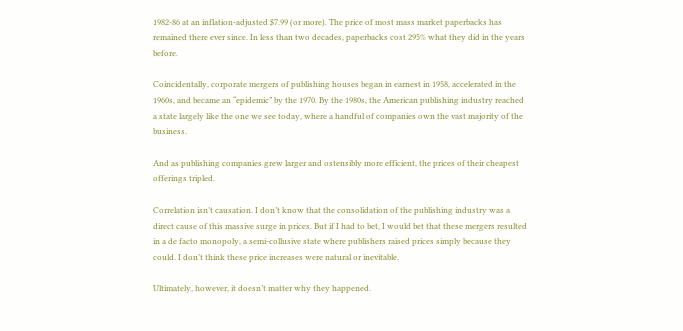1982-86 at an inflation-adjusted $7.99 (or more). The price of most mass market paperbacks has remained there ever since. In less than two decades, paperbacks cost 295% what they did in the years before.

Coincidentally, corporate mergers of publishing houses began in earnest in 1958, accelerated in the 1960s, and became an “epidemic” by the 1970. By the 1980s, the American publishing industry reached a state largely like the one we see today, where a handful of companies own the vast majority of the business.

And as publishing companies grew larger and ostensibly more efficient, the prices of their cheapest offerings tripled.

Correlation isn’t causation. I don’t know that the consolidation of the publishing industry was a direct cause of this massive surge in prices. But if I had to bet, I would bet that these mergers resulted in a de facto monopoly, a semi-collusive state where publishers raised prices simply because they could. I don’t think these price increases were natural or inevitable.

Ultimately, however, it doesn’t matter why they happened.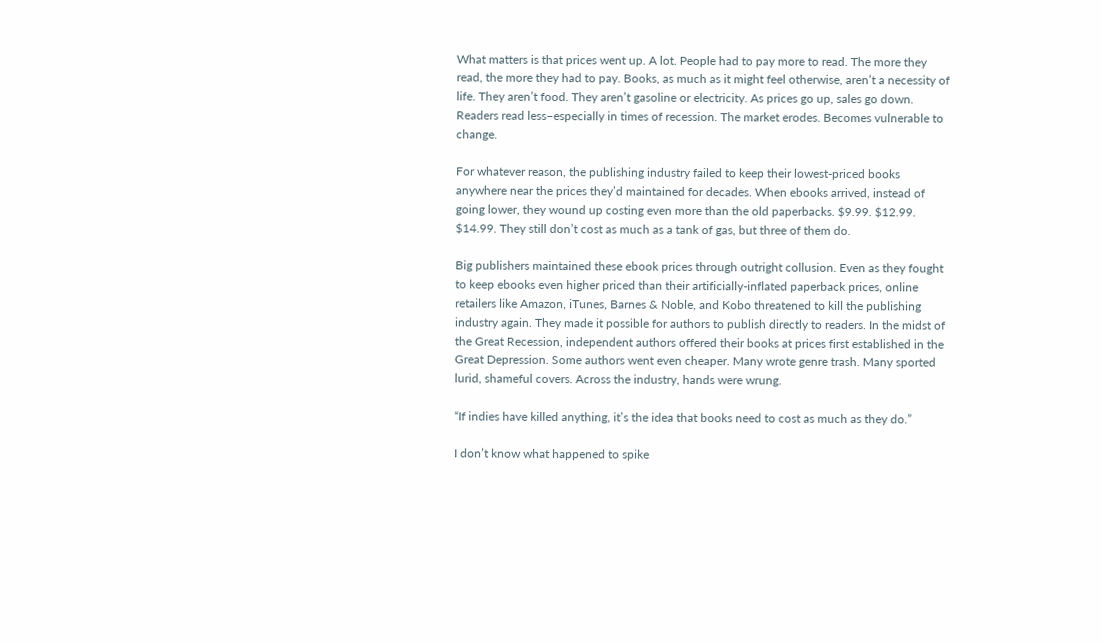What matters is that prices went up. A lot. People had to pay more to read. The more they read, the more they had to pay. Books, as much as it might feel otherwise, aren’t a necessity of life. They aren’t food. They aren’t gasoline or electricity. As prices go up, sales go down. Readers read less–especially in times of recession. The market erodes. Becomes vulnerable to change.

For whatever reason, the publishing industry failed to keep their lowest-priced books anywhere near the prices they’d maintained for decades. When ebooks arrived, instead of going lower, they wound up costing even more than the old paperbacks. $9.99. $12.99. $14.99. They still don’t cost as much as a tank of gas, but three of them do.

Big publishers maintained these ebook prices through outright collusion. Even as they fought to keep ebooks even higher priced than their artificially-inflated paperback prices, online retailers like Amazon, iTunes, Barnes & Noble, and Kobo threatened to kill the publishing industry again. They made it possible for authors to publish directly to readers. In the midst of the Great Recession, independent authors offered their books at prices first established in the Great Depression. Some authors went even cheaper. Many wrote genre trash. Many sported lurid, shameful covers. Across the industry, hands were wrung.

“If indies have killed anything, it’s the idea that books need to cost as much as they do.”

I don’t know what happened to spike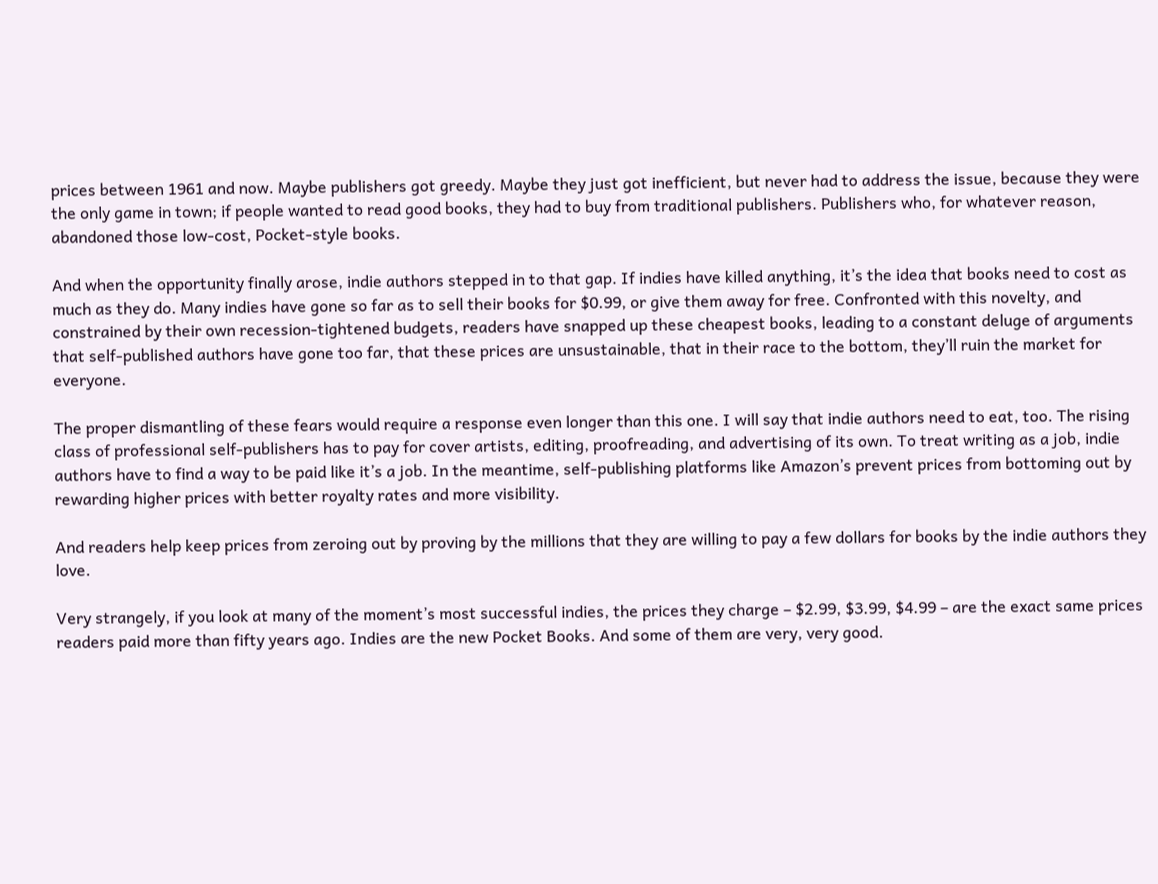prices between 1961 and now. Maybe publishers got greedy. Maybe they just got inefficient, but never had to address the issue, because they were the only game in town; if people wanted to read good books, they had to buy from traditional publishers. Publishers who, for whatever reason, abandoned those low-cost, Pocket-style books.

And when the opportunity finally arose, indie authors stepped in to that gap. If indies have killed anything, it’s the idea that books need to cost as much as they do. Many indies have gone so far as to sell their books for $0.99, or give them away for free. Confronted with this novelty, and constrained by their own recession-tightened budgets, readers have snapped up these cheapest books, leading to a constant deluge of arguments that self-published authors have gone too far, that these prices are unsustainable, that in their race to the bottom, they’ll ruin the market for everyone.

The proper dismantling of these fears would require a response even longer than this one. I will say that indie authors need to eat, too. The rising class of professional self-publishers has to pay for cover artists, editing, proofreading, and advertising of its own. To treat writing as a job, indie authors have to find a way to be paid like it’s a job. In the meantime, self-publishing platforms like Amazon’s prevent prices from bottoming out by rewarding higher prices with better royalty rates and more visibility.

And readers help keep prices from zeroing out by proving by the millions that they are willing to pay a few dollars for books by the indie authors they love.

Very strangely, if you look at many of the moment’s most successful indies, the prices they charge – $2.99, $3.99, $4.99 – are the exact same prices readers paid more than fifty years ago. Indies are the new Pocket Books. And some of them are very, very good.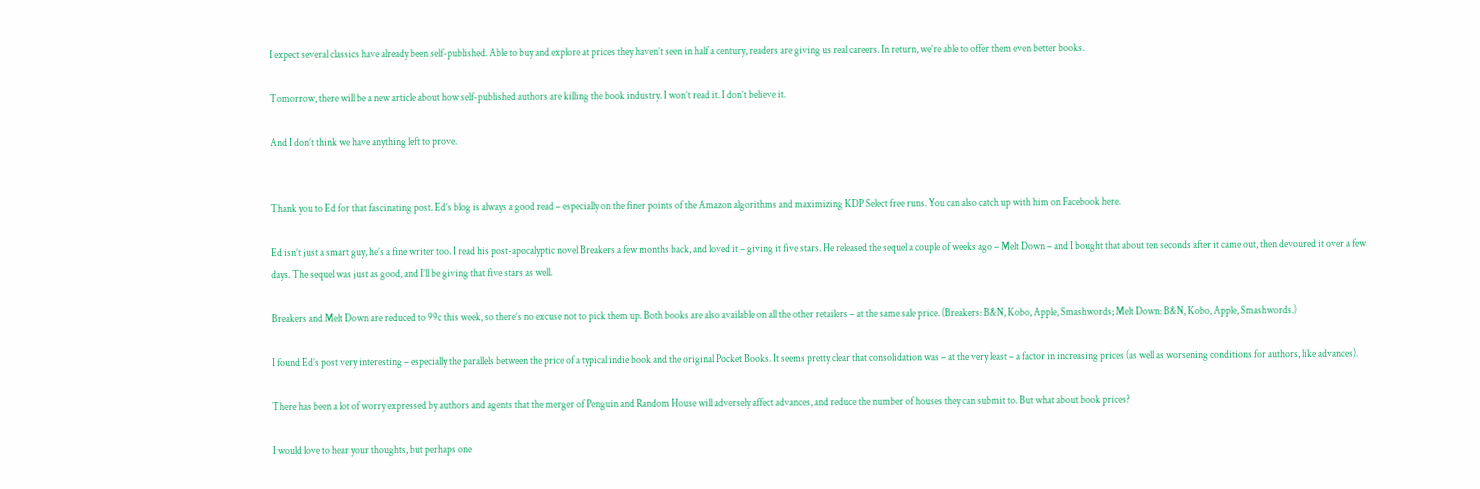I expect several classics have already been self-published. Able to buy and explore at prices they haven’t seen in half a century, readers are giving us real careers. In return, we’re able to offer them even better books.

Tomorrow, there will be a new article about how self-published authors are killing the book industry. I won’t read it. I don’t believe it.

And I don’t think we have anything left to prove.


Thank you to Ed for that fascinating post. Ed’s blog is always a good read – especially on the finer points of the Amazon algorithms and maximizing KDP Select free runs. You can also catch up with him on Facebook here.

Ed isn’t just a smart guy, he’s a fine writer too. I read his post-apocalyptic novel Breakers a few months back, and loved it – giving it five stars. He released the sequel a couple of weeks ago – Melt Down – and I bought that about ten seconds after it came out, then devoured it over a few days. The sequel was just as good, and I’ll be giving that five stars as well.

Breakers and Melt Down are reduced to 99c this week, so there’s no excuse not to pick them up. Both books are also available on all the other retailers – at the same sale price. (Breakers: B&N, Kobo, Apple, Smashwords; Melt Down: B&N, Kobo, Apple, Smashwords.)

I found Ed’s post very interesting – especially the parallels between the price of a typical indie book and the original Pocket Books. It seems pretty clear that consolidation was – at the very least – a factor in increasing prices (as well as worsening conditions for authors, like advances).

There has been a lot of worry expressed by authors and agents that the merger of Penguin and Random House will adversely affect advances, and reduce the number of houses they can submit to. But what about book prices?

I would love to hear your thoughts, but perhaps one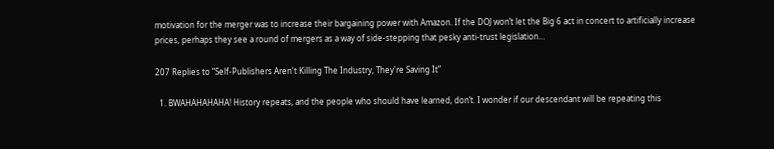motivation for the merger was to increase their bargaining power with Amazon. If the DOJ won’t let the Big 6 act in concert to artificially increase prices, perhaps they see a round of mergers as a way of side-stepping that pesky anti-trust legislation…

207 Replies to “Self-Publishers Aren't Killing The Industry, They're Saving It”

  1. BWAHAHAHAHA! History repeats, and the people who should have learned, don’t. I wonder if our descendant will be repeating this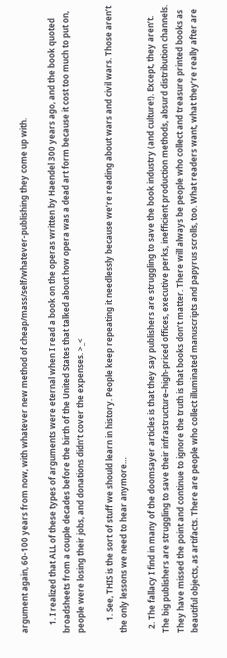argument again, 60-100 years from now, with whatever new method of cheap/mass/self/whatever-publishing they come up with.

    1. I realized that ALL of these types of arguments were eternal when I read a book on the operas written by Haendel 300 years ago, and the book quoted broadsheets from a couple decades before the birth of the United States that talked about how opera was a dead art form because it cost too much to put on, people were losing their jobs, and donations didn’t cover the expenses. >_<

      1. See, THIS is the sort of stuff we should learn in history. People keep repeating it needlessly because we’re reading about wars and civil wars. Those aren’t the only lessons we need to hear anymore…

  2. The fallacy I find in many of the doomsayer articles is that they say publishers are struggling to save the book industry (and culture!). Except, they aren’t. The big publishers are struggling to save their infrastructure–high-priced offices, executive perks, inefficient production methods, absurd distribution channels. They have missed the point and continue to ignore the truth is that books don’t matter. There will always be people who collect and treasure printed books as beautiful objects, as artifacts. There are people who collect illuminated manuscripts and papyrus scrolls, too. What readers want, what they’re really after are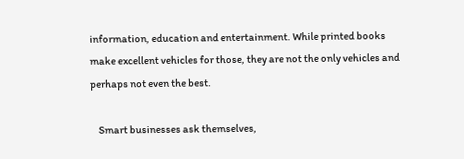information, education and entertainment. While printed books make excellent vehicles for those, they are not the only vehicles and perhaps not even the best.

    Smart businesses ask themselves,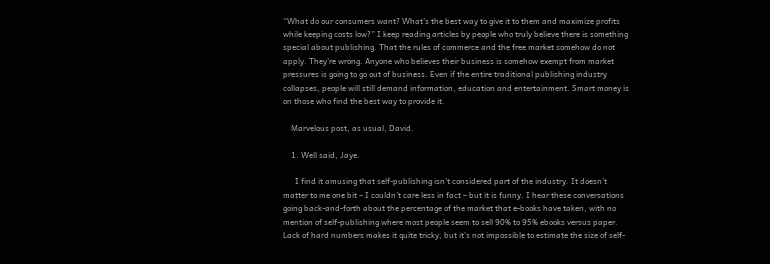“What do our consumers want? What’s the best way to give it to them and maximize profits while keeping costs low?” I keep reading articles by people who truly believe there is something special about publishing. That the rules of commerce and the free market somehow do not apply. They’re wrong. Anyone who believes their business is somehow exempt from market pressures is going to go out of business. Even if the entire traditional publishing industry collapses, people will still demand information, education and entertainment. Smart money is on those who find the best way to provide it.

    Marvelous post, as usual, David.

    1. Well said, Jaye.

      I find it amusing that self-publishing isn’t considered part of the industry. It doesn’t matter to me one bit – I couldn’t care less in fact – but it is funny. I hear these conversations going back-and-forth about the percentage of the market that e-books have taken, with no mention of self-publishing where most people seem to sell 90% to 95% ebooks versus paper. Lack of hard numbers makes it quite tricky, but it’s not impossible to estimate the size of self-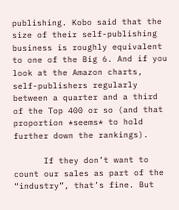publishing. Kobo said that the size of their self-publishing business is roughly equivalent to one of the Big 6. And if you look at the Amazon charts, self-publishers regularly between a quarter and a third of the Top 400 or so (and that proportion *seems* to hold further down the rankings).

      If they don’t want to count our sales as part of the “industry”, that’s fine. But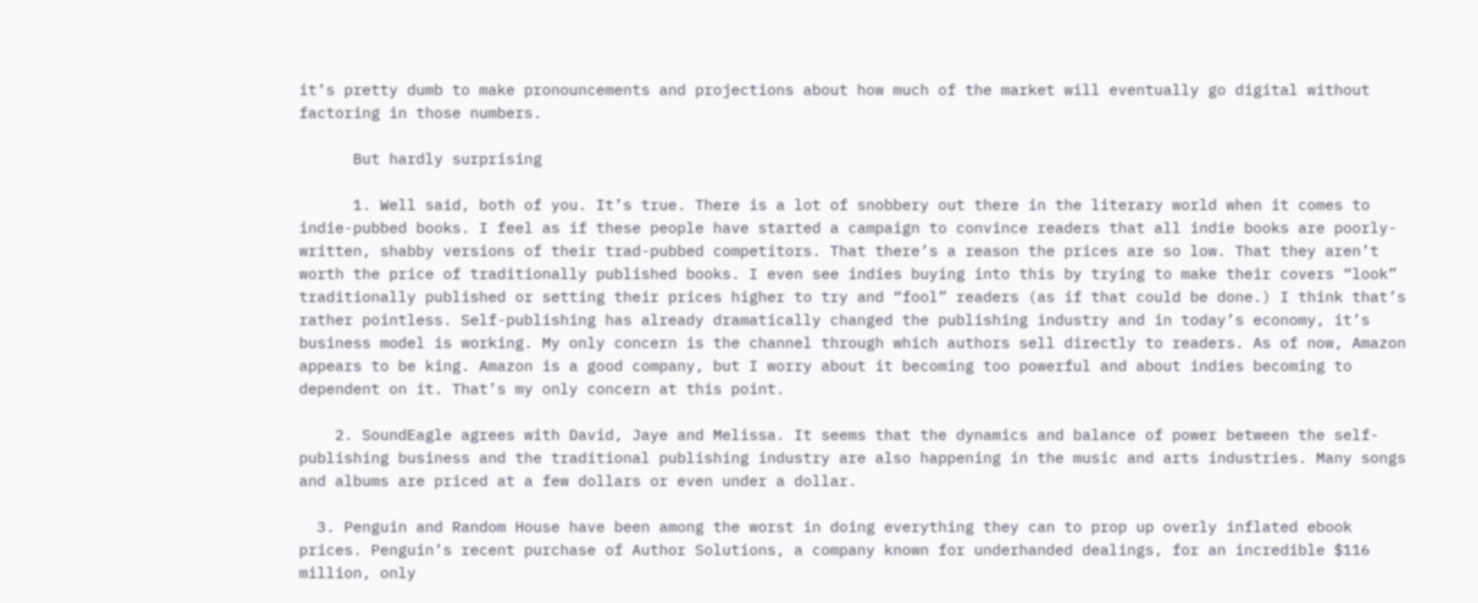it’s pretty dumb to make pronouncements and projections about how much of the market will eventually go digital without factoring in those numbers.

      But hardly surprising

      1. Well said, both of you. It’s true. There is a lot of snobbery out there in the literary world when it comes to indie-pubbed books. I feel as if these people have started a campaign to convince readers that all indie books are poorly-written, shabby versions of their trad-pubbed competitors. That there’s a reason the prices are so low. That they aren’t worth the price of traditionally published books. I even see indies buying into this by trying to make their covers “look” traditionally published or setting their prices higher to try and “fool” readers (as if that could be done.) I think that’s rather pointless. Self-publishing has already dramatically changed the publishing industry and in today’s economy, it’s business model is working. My only concern is the channel through which authors sell directly to readers. As of now, Amazon appears to be king. Amazon is a good company, but I worry about it becoming too powerful and about indies becoming to dependent on it. That’s my only concern at this point.

    2. SoundEagle agrees with David, Jaye and Melissa. It seems that the dynamics and balance of power between the self-publishing business and the traditional publishing industry are also happening in the music and arts industries. Many songs and albums are priced at a few dollars or even under a dollar.

  3. Penguin and Random House have been among the worst in doing everything they can to prop up overly inflated ebook prices. Penguin’s recent purchase of Author Solutions, a company known for underhanded dealings, for an incredible $116 million, only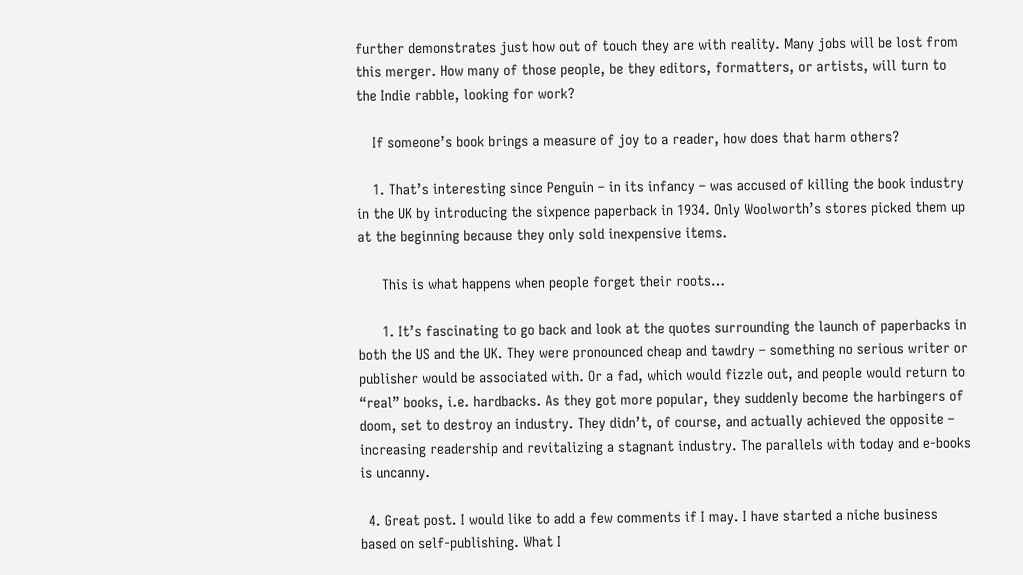further demonstrates just how out of touch they are with reality. Many jobs will be lost from this merger. How many of those people, be they editors, formatters, or artists, will turn to the Indie rabble, looking for work?

    If someone’s book brings a measure of joy to a reader, how does that harm others?

    1. That’s interesting since Penguin – in its infancy – was accused of killing the book industry in the UK by introducing the sixpence paperback in 1934. Only Woolworth’s stores picked them up at the beginning because they only sold inexpensive items.

      This is what happens when people forget their roots…

      1. It’s fascinating to go back and look at the quotes surrounding the launch of paperbacks in both the US and the UK. They were pronounced cheap and tawdry – something no serious writer or publisher would be associated with. Or a fad, which would fizzle out, and people would return to “real” books, i.e. hardbacks. As they got more popular, they suddenly become the harbingers of doom, set to destroy an industry. They didn’t, of course, and actually achieved the opposite – increasing readership and revitalizing a stagnant industry. The parallels with today and e-books is uncanny.

  4. Great post. I would like to add a few comments if I may. I have started a niche business based on self-publishing. What I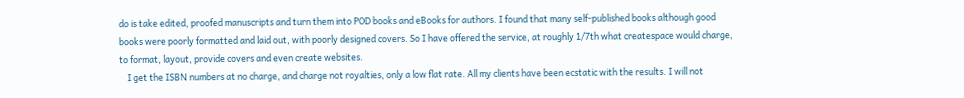do is take edited, proofed manuscripts and turn them into POD books and eBooks for authors. I found that many self-published books although good books were poorly formatted and laid out, with poorly designed covers. So I have offered the service, at roughly 1/7th what createspace would charge, to format, layout, provide covers and even create websites.
    I get the ISBN numbers at no charge, and charge not royalties, only a low flat rate. All my clients have been ecstatic with the results. I will not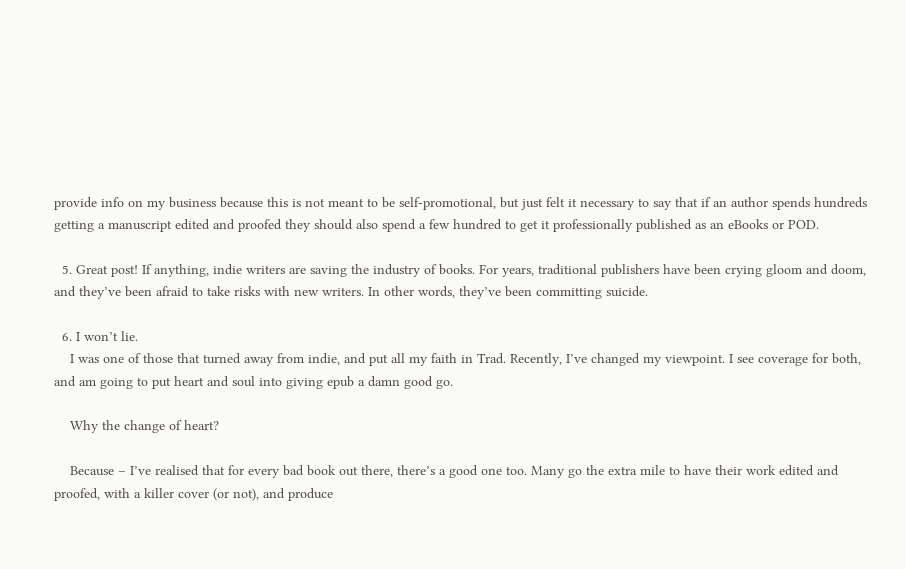provide info on my business because this is not meant to be self-promotional, but just felt it necessary to say that if an author spends hundreds getting a manuscript edited and proofed they should also spend a few hundred to get it professionally published as an eBooks or POD.

  5. Great post! If anything, indie writers are saving the industry of books. For years, traditional publishers have been crying gloom and doom, and they’ve been afraid to take risks with new writers. In other words, they’ve been committing suicide.

  6. I won’t lie.
    I was one of those that turned away from indie, and put all my faith in Trad. Recently, I’ve changed my viewpoint. I see coverage for both, and am going to put heart and soul into giving epub a damn good go.

    Why the change of heart?

    Because – I’ve realised that for every bad book out there, there’s a good one too. Many go the extra mile to have their work edited and proofed, with a killer cover (or not), and produce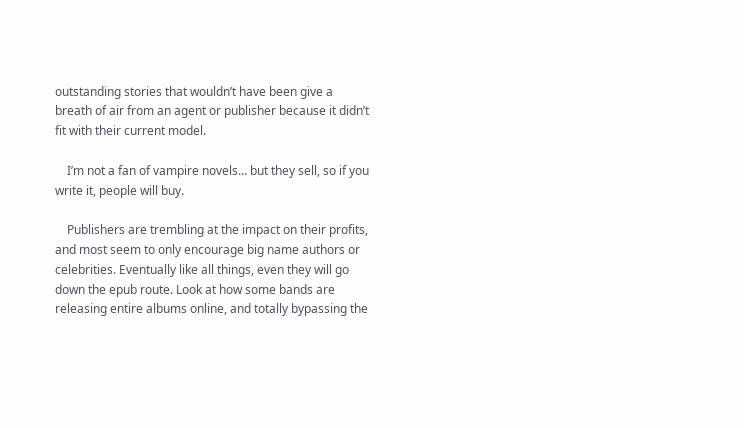outstanding stories that wouldn’t have been give a breath of air from an agent or publisher because it didn’t fit with their current model.

    I’m not a fan of vampire novels… but they sell, so if you write it, people will buy.

    Publishers are trembling at the impact on their profits, and most seem to only encourage big name authors or celebrities. Eventually like all things, even they will go down the epub route. Look at how some bands are releasing entire albums online, and totally bypassing the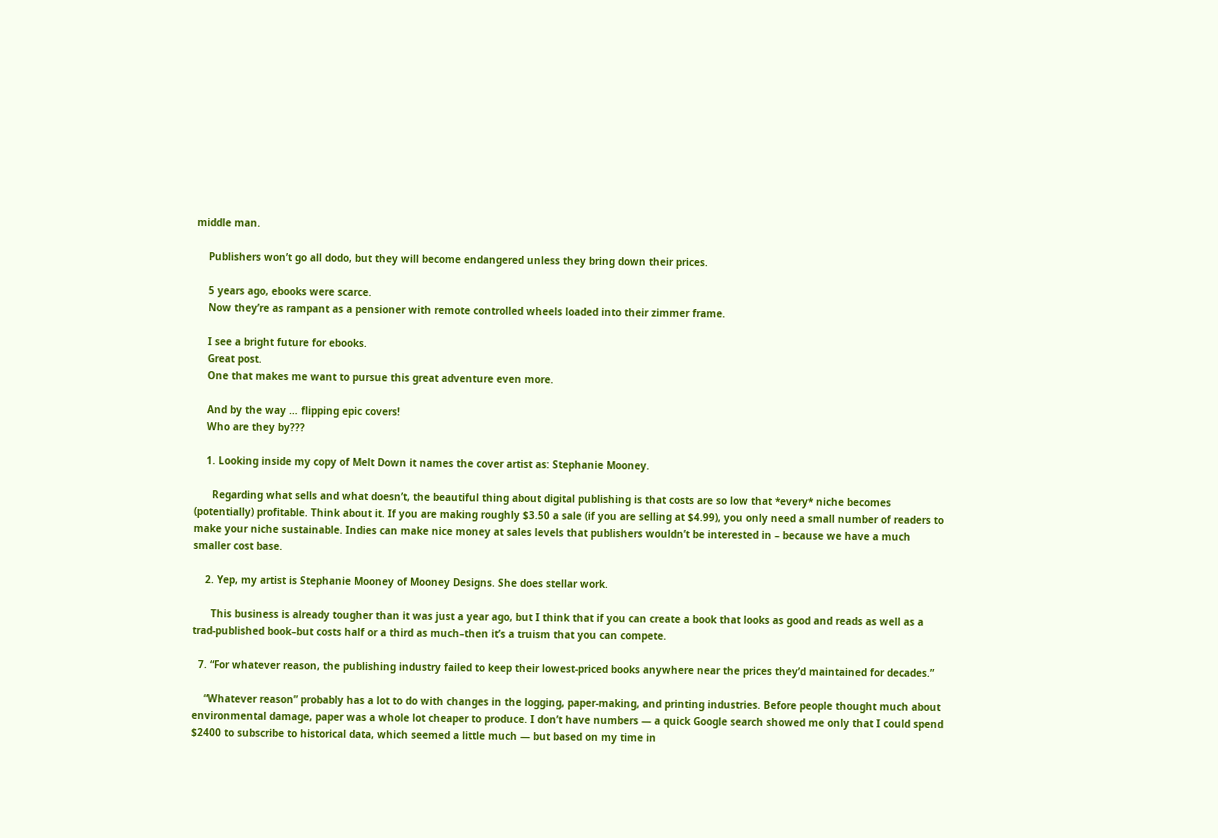middle man.

    Publishers won’t go all dodo, but they will become endangered unless they bring down their prices.

    5 years ago, ebooks were scarce.
    Now they’re as rampant as a pensioner with remote controlled wheels loaded into their zimmer frame.

    I see a bright future for ebooks.
    Great post.
    One that makes me want to pursue this great adventure even more.

    And by the way … flipping epic covers!
    Who are they by???

    1. Looking inside my copy of Melt Down it names the cover artist as: Stephanie Mooney.

      Regarding what sells and what doesn’t, the beautiful thing about digital publishing is that costs are so low that *every* niche becomes (potentially) profitable. Think about it. If you are making roughly $3.50 a sale (if you are selling at $4.99), you only need a small number of readers to make your niche sustainable. Indies can make nice money at sales levels that publishers wouldn’t be interested in – because we have a much smaller cost base.

    2. Yep, my artist is Stephanie Mooney of Mooney Designs. She does stellar work.

      This business is already tougher than it was just a year ago, but I think that if you can create a book that looks as good and reads as well as a trad-published book–but costs half or a third as much–then it’s a truism that you can compete.

  7. “For whatever reason, the publishing industry failed to keep their lowest-priced books anywhere near the prices they’d maintained for decades.”

    “Whatever reason” probably has a lot to do with changes in the logging, paper-making, and printing industries. Before people thought much about environmental damage, paper was a whole lot cheaper to produce. I don’t have numbers — a quick Google search showed me only that I could spend $2400 to subscribe to historical data, which seemed a little much — but based on my time in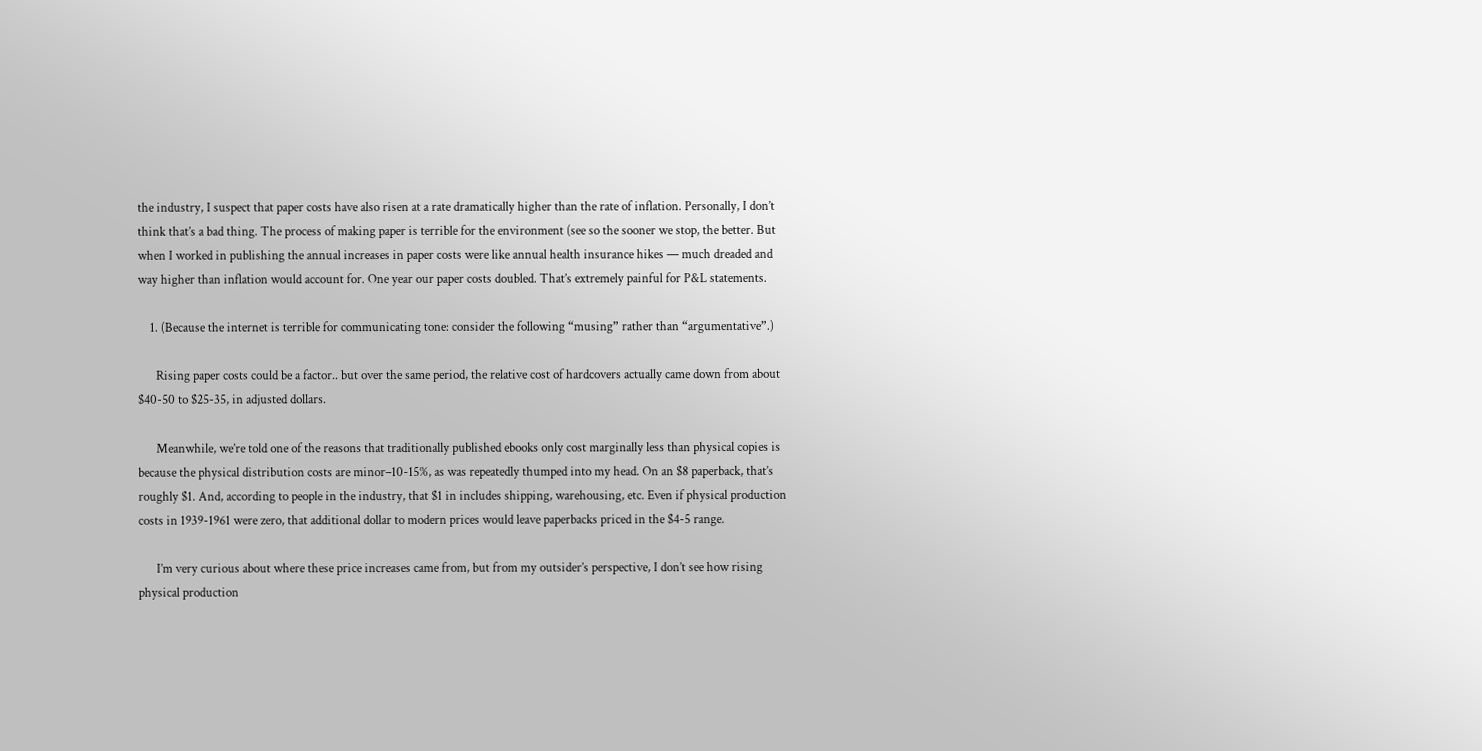the industry, I suspect that paper costs have also risen at a rate dramatically higher than the rate of inflation. Personally, I don’t think that’s a bad thing. The process of making paper is terrible for the environment (see so the sooner we stop, the better. But when I worked in publishing the annual increases in paper costs were like annual health insurance hikes — much dreaded and way higher than inflation would account for. One year our paper costs doubled. That’s extremely painful for P&L statements.

    1. (Because the internet is terrible for communicating tone: consider the following “musing” rather than “argumentative”.)

      Rising paper costs could be a factor.. but over the same period, the relative cost of hardcovers actually came down from about $40-50 to $25-35, in adjusted dollars.

      Meanwhile, we’re told one of the reasons that traditionally published ebooks only cost marginally less than physical copies is because the physical distribution costs are minor–10-15%, as was repeatedly thumped into my head. On an $8 paperback, that’s roughly $1. And, according to people in the industry, that $1 in includes shipping, warehousing, etc. Even if physical production costs in 1939-1961 were zero, that additional dollar to modern prices would leave paperbacks priced in the $4-5 range.

      I’m very curious about where these price increases came from, but from my outsider’s perspective, I don’t see how rising physical production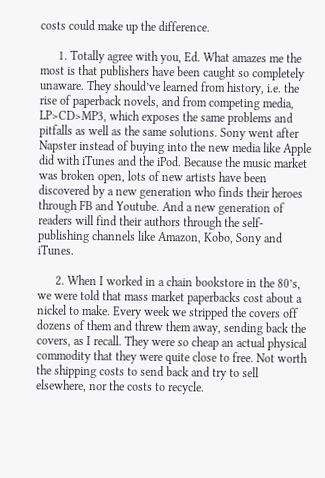costs could make up the difference.

      1. Totally agree with you, Ed. What amazes me the most is that publishers have been caught so completely unaware. They should’ve learned from history, i.e. the rise of paperback novels, and from competing media, LP>CD>MP3, which exposes the same problems and pitfalls as well as the same solutions. Sony went after Napster instead of buying into the new media like Apple did with iTunes and the iPod. Because the music market was broken open, lots of new artists have been discovered by a new generation who finds their heroes through FB and Youtube. And a new generation of readers will find their authors through the self-publishing channels like Amazon, Kobo, Sony and iTunes.

      2. When I worked in a chain bookstore in the 80’s, we were told that mass market paperbacks cost about a nickel to make. Every week we stripped the covers off dozens of them and threw them away, sending back the covers, as I recall. They were so cheap an actual physical commodity that they were quite close to free. Not worth the shipping costs to send back and try to sell elsewhere, nor the costs to recycle.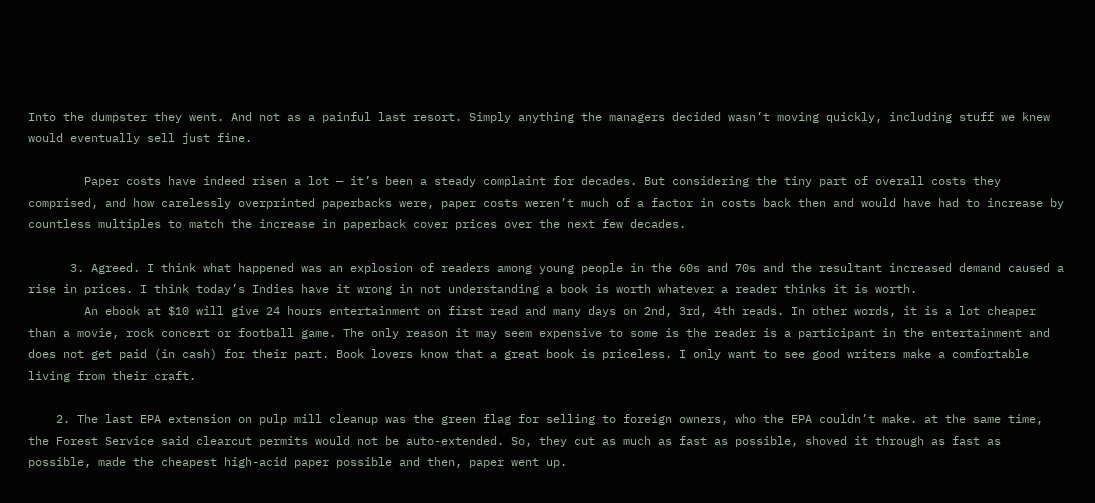Into the dumpster they went. And not as a painful last resort. Simply anything the managers decided wasn’t moving quickly, including stuff we knew would eventually sell just fine.

        Paper costs have indeed risen a lot — it’s been a steady complaint for decades. But considering the tiny part of overall costs they comprised, and how carelessly overprinted paperbacks were, paper costs weren’t much of a factor in costs back then and would have had to increase by countless multiples to match the increase in paperback cover prices over the next few decades.

      3. Agreed. I think what happened was an explosion of readers among young people in the 60s and 70s and the resultant increased demand caused a rise in prices. I think today’s Indies have it wrong in not understanding a book is worth whatever a reader thinks it is worth.
        An ebook at $10 will give 24 hours entertainment on first read and many days on 2nd, 3rd, 4th reads. In other words, it is a lot cheaper than a movie, rock concert or football game. The only reason it may seem expensive to some is the reader is a participant in the entertainment and does not get paid (in cash) for their part. Book lovers know that a great book is priceless. I only want to see good writers make a comfortable living from their craft.

    2. The last EPA extension on pulp mill cleanup was the green flag for selling to foreign owners, who the EPA couldn’t make. at the same time, the Forest Service said clearcut permits would not be auto-extended. So, they cut as much as fast as possible, shoved it through as fast as possible, made the cheapest high-acid paper possible and then, paper went up.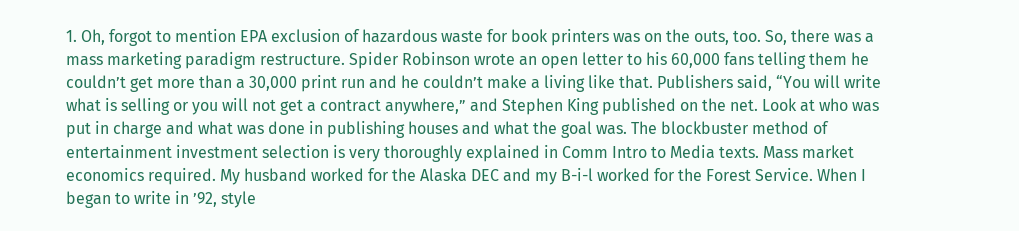1. Oh, forgot to mention EPA exclusion of hazardous waste for book printers was on the outs, too. So, there was a mass marketing paradigm restructure. Spider Robinson wrote an open letter to his 60,000 fans telling them he couldn’t get more than a 30,000 print run and he couldn’t make a living like that. Publishers said, “You will write what is selling or you will not get a contract anywhere,” and Stephen King published on the net. Look at who was put in charge and what was done in publishing houses and what the goal was. The blockbuster method of entertainment investment selection is very thoroughly explained in Comm Intro to Media texts. Mass market economics required. My husband worked for the Alaska DEC and my B-i-l worked for the Forest Service. When I began to write in ’92, style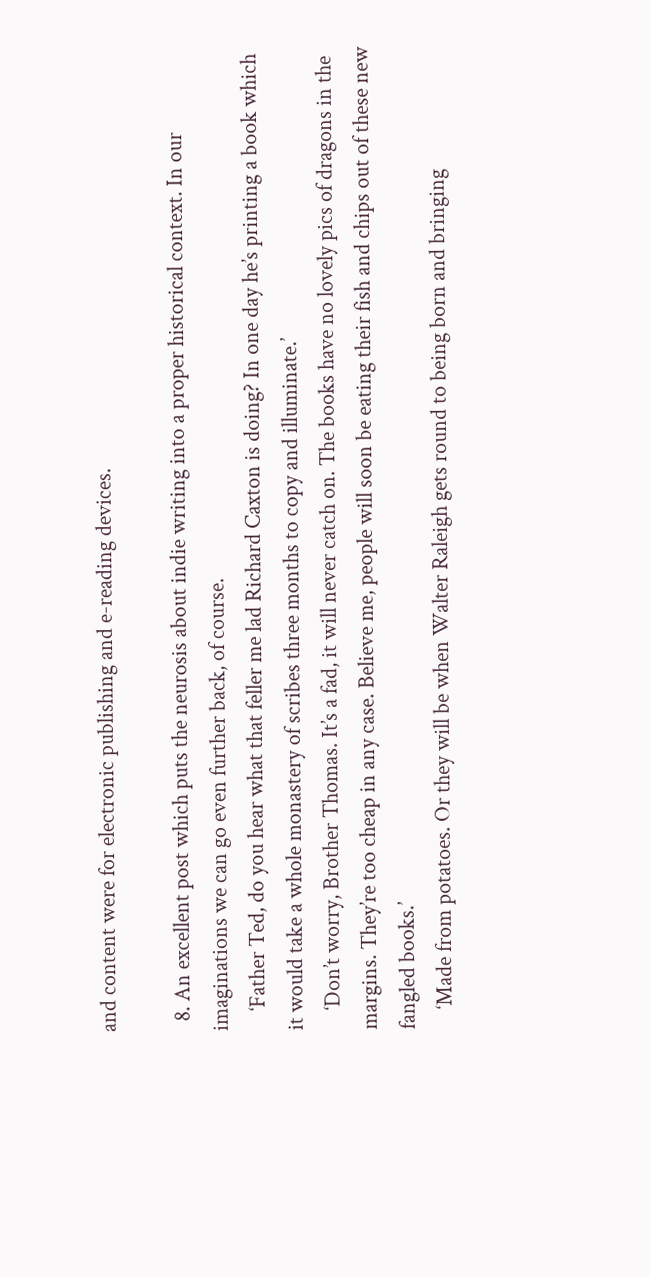and content were for electronic publishing and e-reading devices.

  8. An excellent post which puts the neurosis about indie writing into a proper historical context. In our imaginations we can go even further back, of course.
    ‘Father Ted, do you hear what that feller me lad Richard Caxton is doing? In one day he’s printing a book which it would take a whole monastery of scribes three months to copy and illuminate.’
    ‘Don’t worry, Brother Thomas. It’s a fad, it will never catch on. The books have no lovely pics of dragons in the margins. They’re too cheap in any case. Believe me, people will soon be eating their fish and chips out of these new fangled books.’
    ‘Made from potatoes. Or they will be when Walter Raleigh gets round to being born and bringing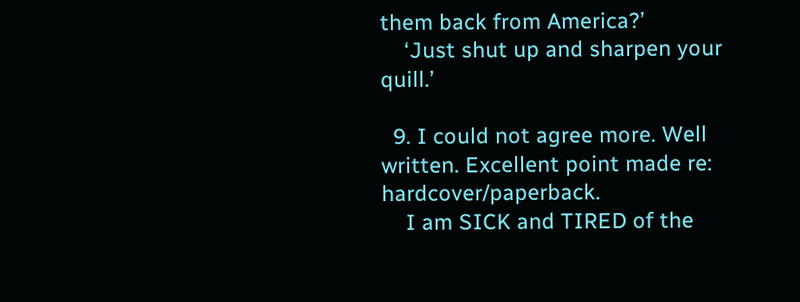them back from America?’
    ‘Just shut up and sharpen your quill.’

  9. I could not agree more. Well written. Excellent point made re: hardcover/paperback.
    I am SICK and TIRED of the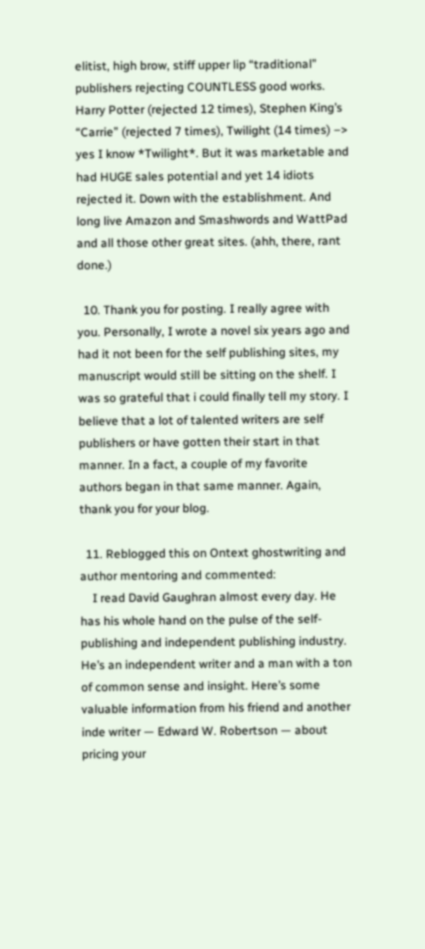elitist, high brow, stiff upper lip “traditional” publishers rejecting COUNTLESS good works. Harry Potter (rejected 12 times), Stephen King’s “Carrie” (rejected 7 times), Twilight (14 times) –> yes I know *Twilight*. But it was marketable and had HUGE sales potential and yet 14 idiots rejected it. Down with the establishment. And long live Amazon and Smashwords and WattPad and all those other great sites. (ahh, there, rant done.)

  10. Thank you for posting. I really agree with you. Personally, I wrote a novel six years ago and had it not been for the self publishing sites, my manuscript would still be sitting on the shelf. I was so grateful that i could finally tell my story. I believe that a lot of talented writers are self publishers or have gotten their start in that manner. In a fact, a couple of my favorite authors began in that same manner. Again, thank you for your blog.

  11. Reblogged this on Ontext ghostwriting and author mentoring and commented:
    I read David Gaughran almost every day. He has his whole hand on the pulse of the self-publishing and independent publishing industry. He’s an independent writer and a man with a ton of common sense and insight. Here’s some valuable information from his friend and another inde writer — Edward W. Robertson — about pricing your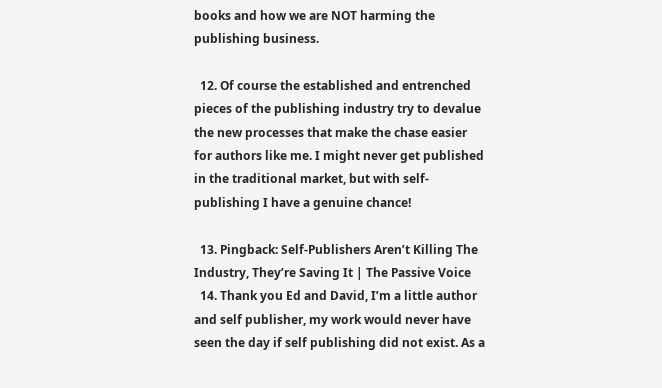books and how we are NOT harming the publishing business.

  12. Of course the established and entrenched pieces of the publishing industry try to devalue the new processes that make the chase easier for authors like me. I might never get published in the traditional market, but with self-publishing I have a genuine chance!

  13. Pingback: Self-Publishers Aren’t Killing The Industry, They’re Saving It | The Passive Voice
  14. Thank you Ed and David, I’m a little author and self publisher, my work would never have seen the day if self publishing did not exist. As a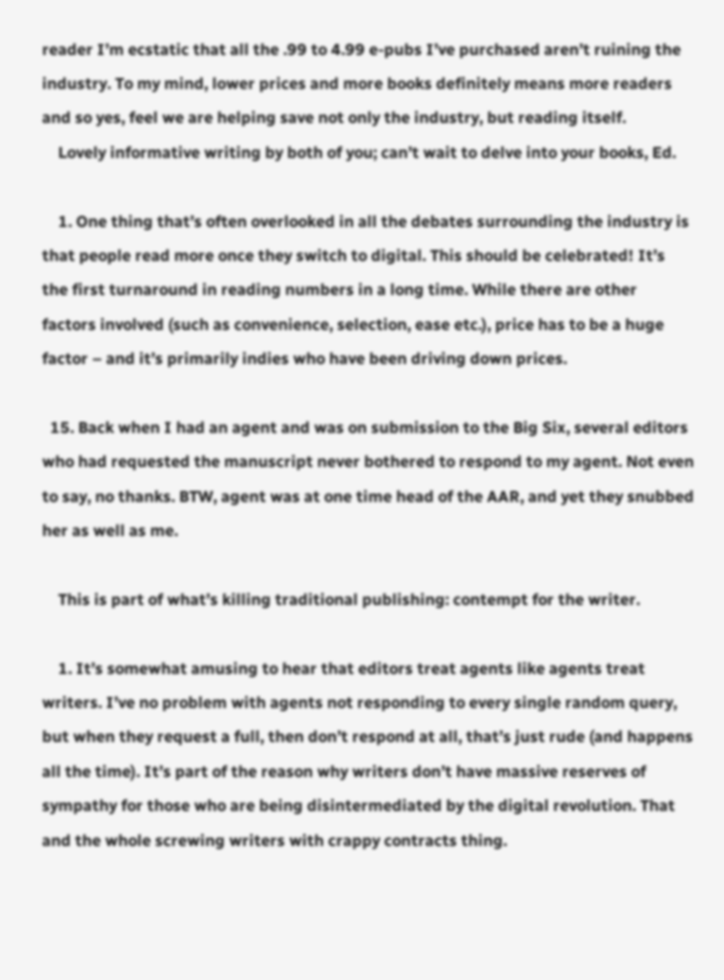reader I’m ecstatic that all the .99 to 4.99 e-pubs I’ve purchased aren’t ruining the industry. To my mind, lower prices and more books definitely means more readers and so yes, feel we are helping save not only the industry, but reading itself.
    Lovely informative writing by both of you; can’t wait to delve into your books, Ed.

    1. One thing that’s often overlooked in all the debates surrounding the industry is that people read more once they switch to digital. This should be celebrated! It’s the first turnaround in reading numbers in a long time. While there are other factors involved (such as convenience, selection, ease etc.), price has to be a huge factor – and it’s primarily indies who have been driving down prices.

  15. Back when I had an agent and was on submission to the Big Six, several editors who had requested the manuscript never bothered to respond to my agent. Not even to say, no thanks. BTW, agent was at one time head of the AAR, and yet they snubbed her as well as me.

    This is part of what’s killing traditional publishing: contempt for the writer.

    1. It’s somewhat amusing to hear that editors treat agents like agents treat writers. I’ve no problem with agents not responding to every single random query, but when they request a full, then don’t respond at all, that’s just rude (and happens all the time). It’s part of the reason why writers don’t have massive reserves of sympathy for those who are being disintermediated by the digital revolution. That and the whole screwing writers with crappy contracts thing.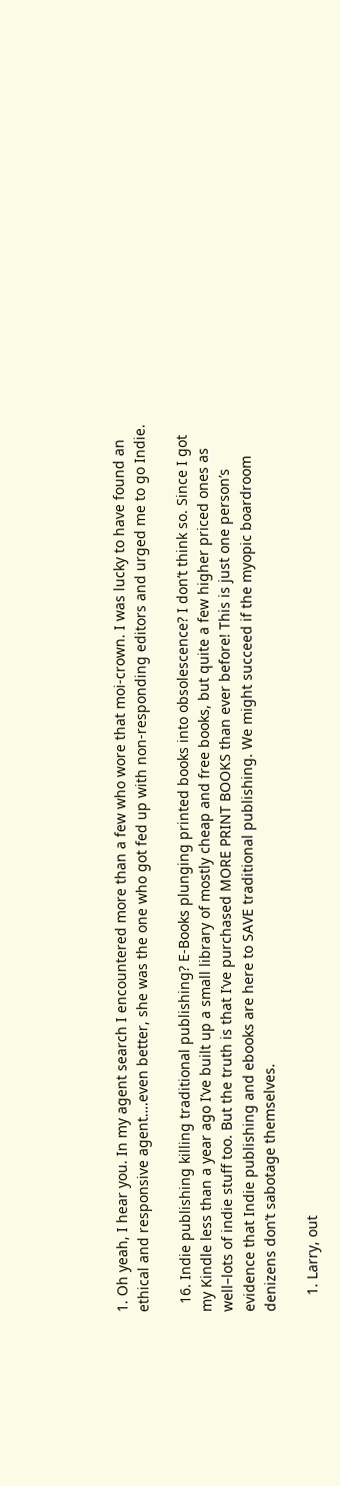1. Oh yeah, I hear you. In my agent search I encountered more than a few who wore that moi-crown. I was lucky to have found an ethical and responsive agent….even better, she was the one who got fed up with non-responding editors and urged me to go Indie.

  16. Indie publishing killing traditional publishing? E-Books plunging printed books into obsolescence? I don’t think so. Since I got my Kindle less than a year ago I’ve built up a small library of mostly cheap and free books, but quite a few higher priced ones as well–lots of indie stuff too. But the truth is that I’ve purchased MORE PRINT BOOKS than ever before! This is just one person’s evidence that Indie publishing and ebooks are here to SAVE traditional publishing. We might succeed if the myopic boardroom denizens don’t sabotage themselves.

    1. Larry, out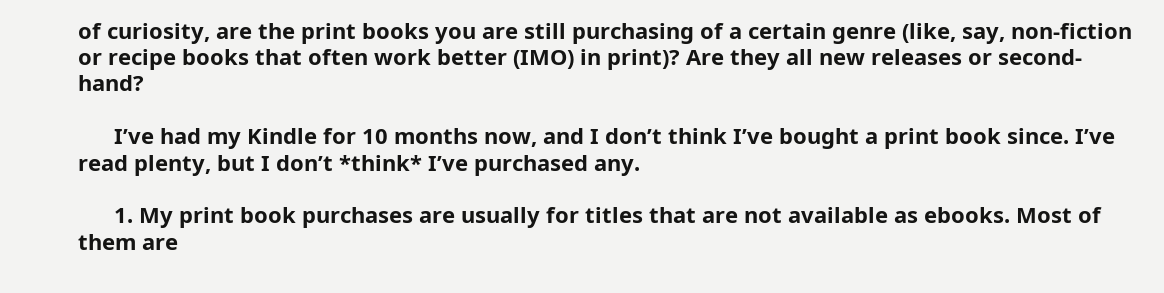of curiosity, are the print books you are still purchasing of a certain genre (like, say, non-fiction or recipe books that often work better (IMO) in print)? Are they all new releases or second-hand?

      I’ve had my Kindle for 10 months now, and I don’t think I’ve bought a print book since. I’ve read plenty, but I don’t *think* I’ve purchased any.

      1. My print book purchases are usually for titles that are not available as ebooks. Most of them are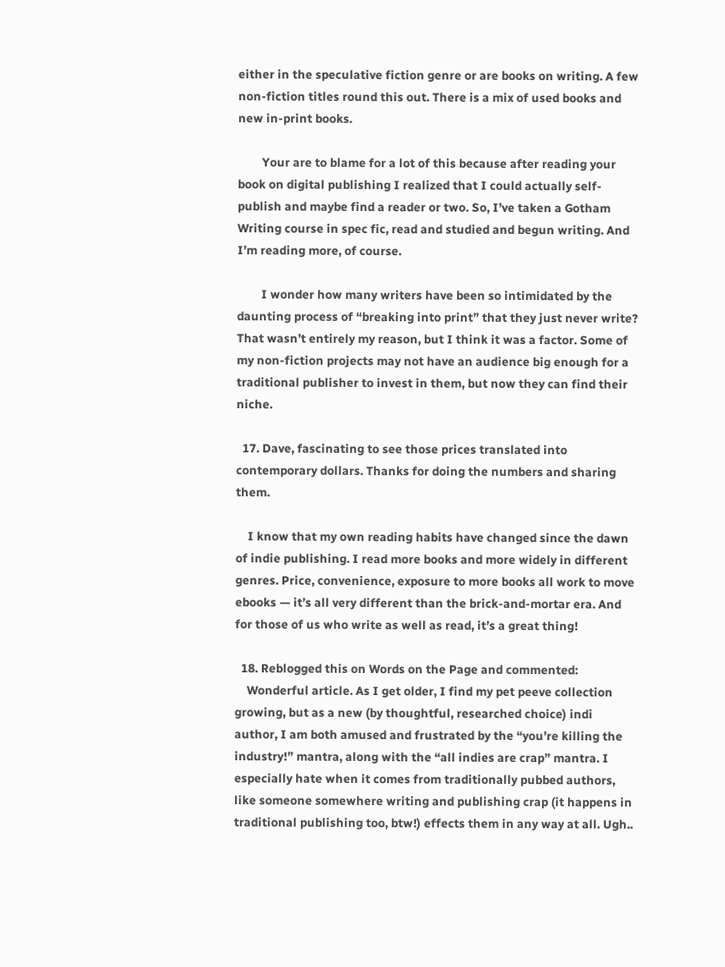either in the speculative fiction genre or are books on writing. A few non-fiction titles round this out. There is a mix of used books and new in-print books.

        Your are to blame for a lot of this because after reading your book on digital publishing I realized that I could actually self-publish and maybe find a reader or two. So, I’ve taken a Gotham Writing course in spec fic, read and studied and begun writing. And I’m reading more, of course.

        I wonder how many writers have been so intimidated by the daunting process of “breaking into print” that they just never write? That wasn’t entirely my reason, but I think it was a factor. Some of my non-fiction projects may not have an audience big enough for a traditional publisher to invest in them, but now they can find their niche.

  17. Dave, fascinating to see those prices translated into contemporary dollars. Thanks for doing the numbers and sharing them.

    I know that my own reading habits have changed since the dawn of indie publishing. I read more books and more widely in different genres. Price, convenience, exposure to more books all work to move ebooks — it’s all very different than the brick-and-mortar era. And for those of us who write as well as read, it’s a great thing!

  18. Reblogged this on Words on the Page and commented:
    Wonderful article. As I get older, I find my pet peeve collection growing, but as a new (by thoughtful, researched choice) indi author, I am both amused and frustrated by the “you’re killing the industry!” mantra, along with the “all indies are crap” mantra. I especially hate when it comes from traditionally pubbed authors, like someone somewhere writing and publishing crap (it happens in traditional publishing too, btw!) effects them in any way at all. Ugh..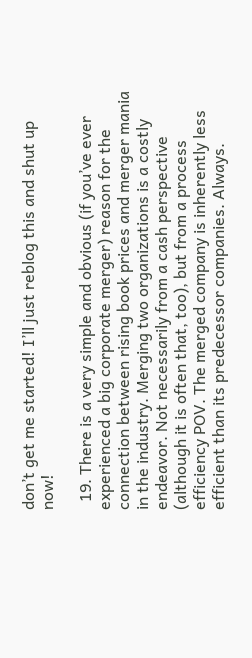don’t get me started! I’ll just reblog this and shut up now!

  19. There is a very simple and obvious (if you’ve ever experienced a big corporate merger) reason for the connection between rising book prices and merger mania in the industry. Merging two organizations is a costly endeavor. Not necessarily from a cash perspective (although it is often that, too), but from a process efficiency POV. The merged company is inherently less efficient than its predecessor companies. Always.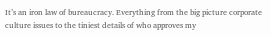It’s an iron law of bureaucracy. Everything from the big picture corporate culture issues to the tiniest details of who approves my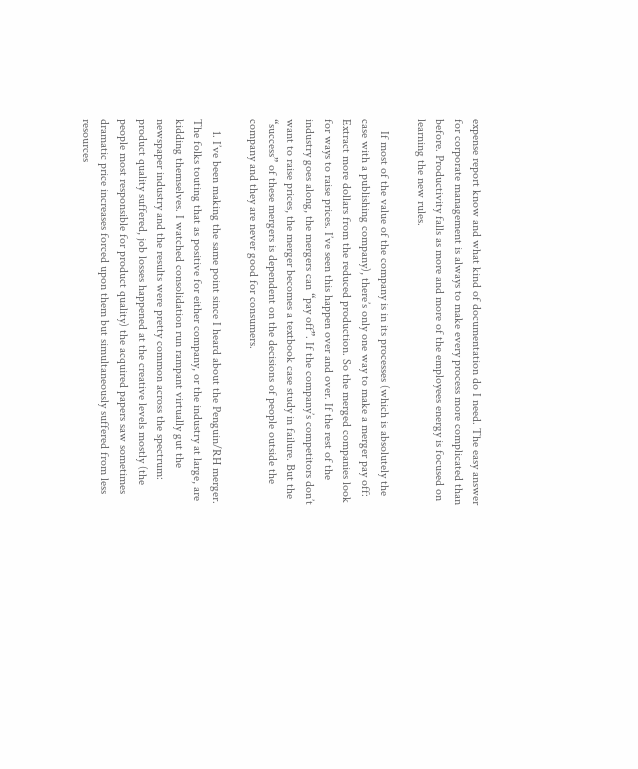expense report know and what kind of documentation do I need. The easy answer for corporate management is always to make every process more complicated than before. Productivity falls as more and more of the employees energy is focused on learning the new rules.

    If most of the value of the company is in its processes (which is absolutely the case with a publishing company), there’s only one way to make a merger pay off: Extract more dollars from the reduced production. So the merged companies look for ways to raise prices. I’ve seen this happen over and over. If the rest of the industry goes along, the mergers can “pay off”. If the company’s competitors don’t want to raise prices, the merger becomes a textbook case study in failure. But the “success” of these mergers is dependent on the decisions of people outside the company and they are never good for consumers.

    1. I’ve been making the same point since I heard about the Penguin/RH merger. The folks touting that as positive for either company, or the industry at large, are kidding themselves. I watched consolidation run rampant virtually gut the newspaper industry and the results were pretty common across the spectrum: product quality suffered, job losses happened at the creative levels mostly (the people most responsible for product quality) the acquired papers saw sometimes dramatic price increases forced upon them but simultaneously suffered from less resources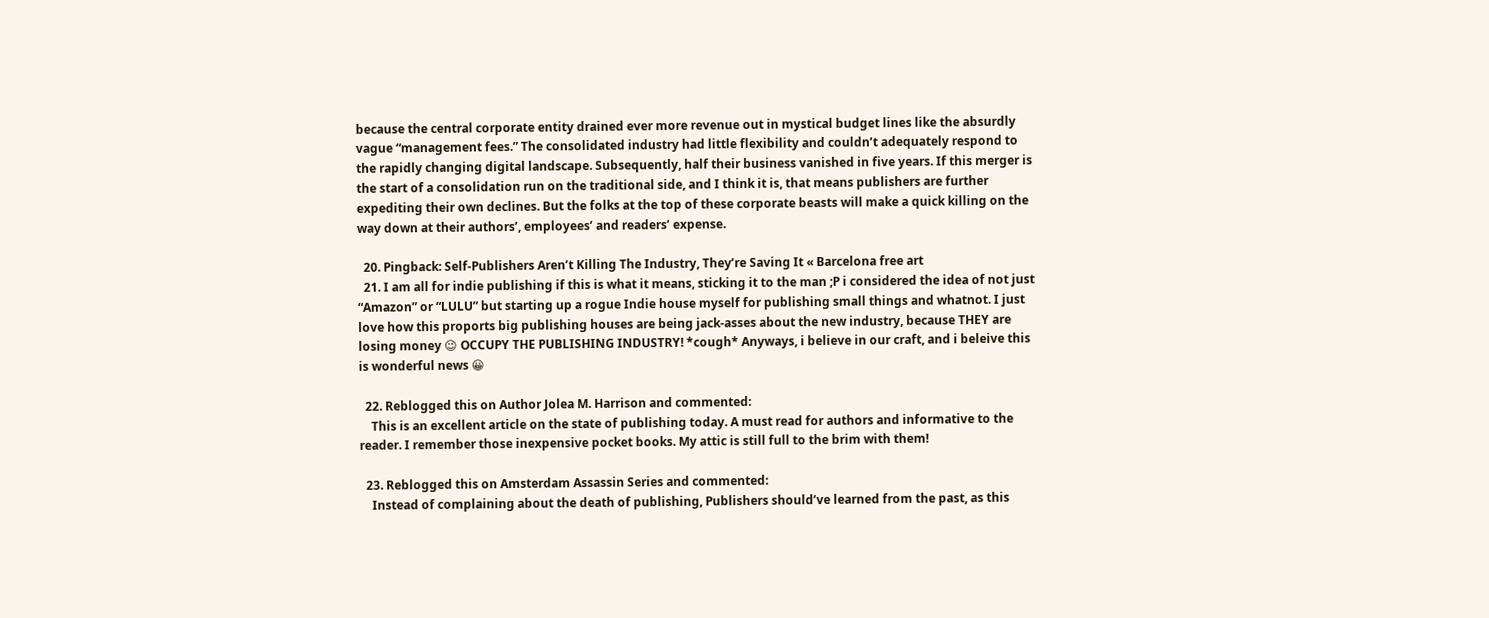because the central corporate entity drained ever more revenue out in mystical budget lines like the absurdly vague “management fees.” The consolidated industry had little flexibility and couldn’t adequately respond to the rapidly changing digital landscape. Subsequently, half their business vanished in five years. If this merger is the start of a consolidation run on the traditional side, and I think it is, that means publishers are further expediting their own declines. But the folks at the top of these corporate beasts will make a quick killing on the way down at their authors’, employees’ and readers’ expense.

  20. Pingback: Self-Publishers Aren’t Killing The Industry, They’re Saving It « Barcelona free art
  21. I am all for indie publishing if this is what it means, sticking it to the man ;P i considered the idea of not just “Amazon” or “LULU” but starting up a rogue Indie house myself for publishing small things and whatnot. I just love how this proports big publishing houses are being jack-asses about the new industry, because THEY are losing money 😉 OCCUPY THE PUBLISHING INDUSTRY! *cough* Anyways, i believe in our craft, and i beleive this is wonderful news 😀

  22. Reblogged this on Author Jolea M. Harrison and commented:
    This is an excellent article on the state of publishing today. A must read for authors and informative to the reader. I remember those inexpensive pocket books. My attic is still full to the brim with them!

  23. Reblogged this on Amsterdam Assassin Series and commented:
    Instead of complaining about the death of publishing, Publishers should’ve learned from the past, as this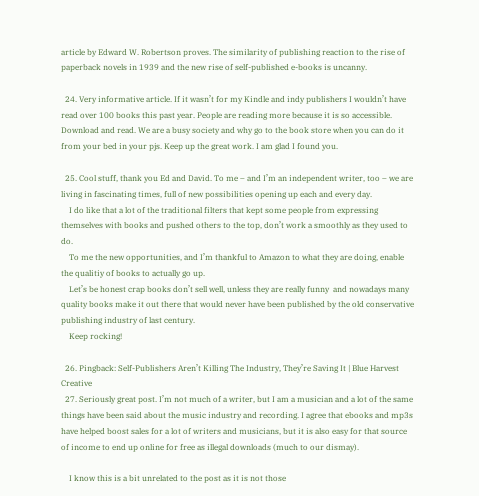article by Edward W. Robertson proves. The similarity of publishing reaction to the rise of paperback novels in 1939 and the new rise of self-published e-books is uncanny.

  24. Very informative article. If it wasn’t for my Kindle and indy publishers I wouldn’t have read over 100 books this past year. People are reading more because it is so accessible. Download and read. We are a busy society and why go to the book store when you can do it from your bed in your pjs. Keep up the great work. I am glad I found you.

  25. Cool stuff, thank you Ed and David. To me – and I’m an independent writer, too – we are living in fascinating times, full of new possibilities opening up each and every day.
    I do like that a lot of the traditional filters that kept some people from expressing themselves with books and pushed others to the top, don’t work a smoothly as they used to do.
    To me the new opportunities, and I’m thankful to Amazon to what they are doing, enable the qualitiy of books to actually go up.
    Let’s be honest crap books don’t sell well, unless they are really funny  and nowadays many quality books make it out there that would never have been published by the old conservative publishing industry of last century.
    Keep rocking!

  26. Pingback: Self-Publishers Aren’t Killing The Industry, They’re Saving It | Blue Harvest Creative
  27. Seriously great post. I’m not much of a writer, but I am a musician and a lot of the same things have been said about the music industry and recording. I agree that ebooks and mp3s have helped boost sales for a lot of writers and musicians, but it is also easy for that source of income to end up online for free as illegal downloads (much to our dismay).

    I know this is a bit unrelated to the post as it is not those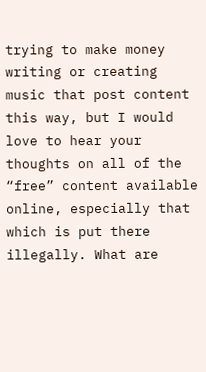trying to make money writing or creating music that post content this way, but I would love to hear your thoughts on all of the “free” content available online, especially that which is put there illegally. What are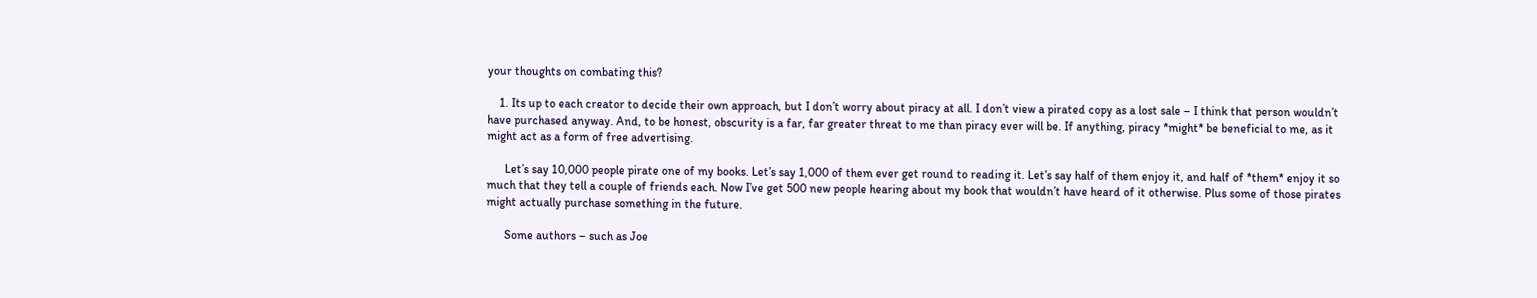your thoughts on combating this?

    1. Its up to each creator to decide their own approach, but I don’t worry about piracy at all. I don’t view a pirated copy as a lost sale – I think that person wouldn’t have purchased anyway. And, to be honest, obscurity is a far, far greater threat to me than piracy ever will be. If anything, piracy *might* be beneficial to me, as it might act as a form of free advertising.

      Let’s say 10,000 people pirate one of my books. Let’s say 1,000 of them ever get round to reading it. Let’s say half of them enjoy it, and half of *them* enjoy it so much that they tell a couple of friends each. Now I’ve get 500 new people hearing about my book that wouldn’t have heard of it otherwise. Plus some of those pirates might actually purchase something in the future.

      Some authors – such as Joe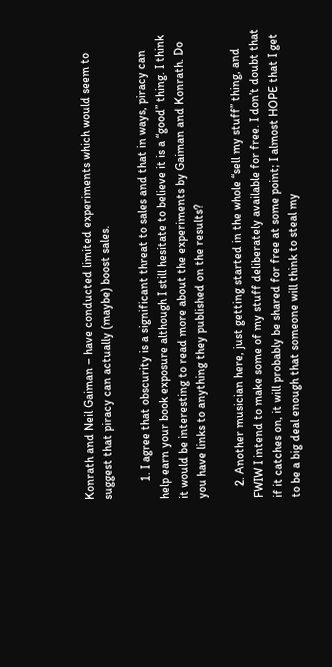Konrath and Neil Gaiman – have conducted limited experiments which would seem to suggest that piracy can actually (maybe) boost sales.

      1. I agree that obscurity is a significant threat to sales and that in ways, piracy can help earn your book exposure although I still hesitate to believe it is a “good” thing. I think it would be interesting to read more about the experiments by Gaiman and Konrath. Do you have links to anything they published on the results?

    2. Another musician here, just getting started in the whole “sell my stuff” thing, and FWIW I intend to make some of my stuff deliberately available for free. I don’t doubt that if it catches on, it will probably be shared for free at some point; I almost HOPE that I get to be a big deal enough that someone will think to steal my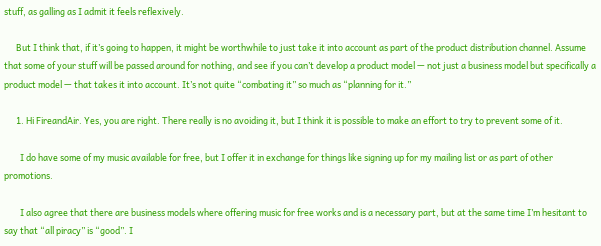stuff, as galling as I admit it feels reflexively.

      But I think that, if it’s going to happen, it might be worthwhile to just take it into account as part of the product distribution channel. Assume that some of your stuff will be passed around for nothing, and see if you can’t develop a product model — not just a business model but specifically a product model — that takes it into account. It’s not quite “combating it” so much as “planning for it.”

      1. Hi FireandAir. Yes, you are right. There really is no avoiding it, but I think it is possible to make an effort to try to prevent some of it.

        I do have some of my music available for free, but I offer it in exchange for things like signing up for my mailing list or as part of other promotions.

        I also agree that there are business models where offering music for free works and is a necessary part, but at the same time I’m hesitant to say that “all piracy” is “good”. I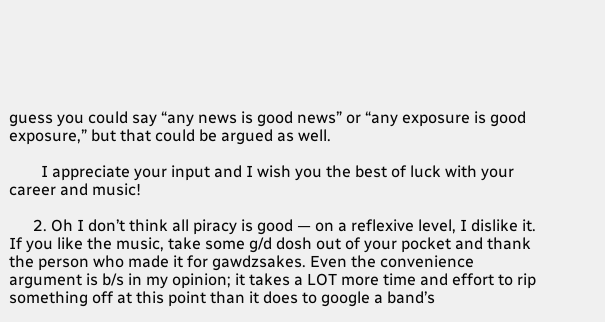guess you could say “any news is good news” or “any exposure is good exposure,” but that could be argued as well.

        I appreciate your input and I wish you the best of luck with your career and music!

      2. Oh I don’t think all piracy is good — on a reflexive level, I dislike it. If you like the music, take some g/d dosh out of your pocket and thank the person who made it for gawdzsakes. Even the convenience argument is b/s in my opinion; it takes a LOT more time and effort to rip something off at this point than it does to google a band’s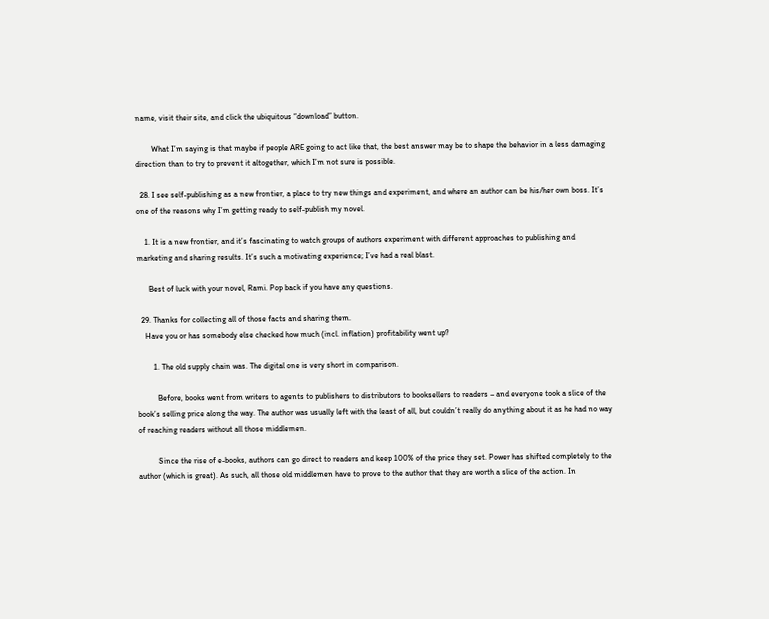name, visit their site, and click the ubiquitous “download” button.

        What I’m saying is that maybe if people ARE going to act like that, the best answer may be to shape the behavior in a less damaging direction than to try to prevent it altogether, which I’m not sure is possible.

  28. I see self-publishing as a new frontier, a place to try new things and experiment, and where an author can be his/her own boss. It’s one of the reasons why I’m getting ready to self-publish my novel.

    1. It is a new frontier, and it’s fascinating to watch groups of authors experiment with different approaches to publishing and marketing and sharing results. It’s such a motivating experience; I’ve had a real blast.

      Best of luck with your novel, Rami. Pop back if you have any questions.

  29. Thanks for collecting all of those facts and sharing them.
    Have you or has somebody else checked how much (incl. inflation) profitability went up?

        1. The old supply chain was. The digital one is very short in comparison.

          Before, books went from writers to agents to publishers to distributors to booksellers to readers – and everyone took a slice of the book’s selling price along the way. The author was usually left with the least of all, but couldn’t really do anything about it as he had no way of reaching readers without all those middlemen.

          Since the rise of e-books, authors can go direct to readers and keep 100% of the price they set. Power has shifted completely to the author (which is great). As such, all those old middlemen have to prove to the author that they are worth a slice of the action. In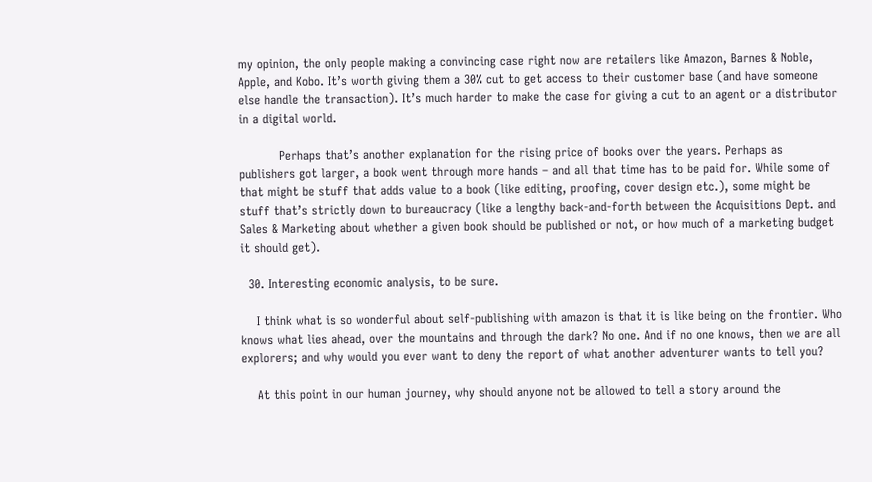my opinion, the only people making a convincing case right now are retailers like Amazon, Barnes & Noble, Apple, and Kobo. It’s worth giving them a 30% cut to get access to their customer base (and have someone else handle the transaction). It’s much harder to make the case for giving a cut to an agent or a distributor in a digital world.

          Perhaps that’s another explanation for the rising price of books over the years. Perhaps as publishers got larger, a book went through more hands – and all that time has to be paid for. While some of that might be stuff that adds value to a book (like editing, proofing, cover design etc.), some might be stuff that’s strictly down to bureaucracy (like a lengthy back-and-forth between the Acquisitions Dept. and Sales & Marketing about whether a given book should be published or not, or how much of a marketing budget it should get).

  30. Interesting economic analysis, to be sure.

    I think what is so wonderful about self-publishing with amazon is that it is like being on the frontier. Who knows what lies ahead, over the mountains and through the dark? No one. And if no one knows, then we are all explorers; and why would you ever want to deny the report of what another adventurer wants to tell you?

    At this point in our human journey, why should anyone not be allowed to tell a story around the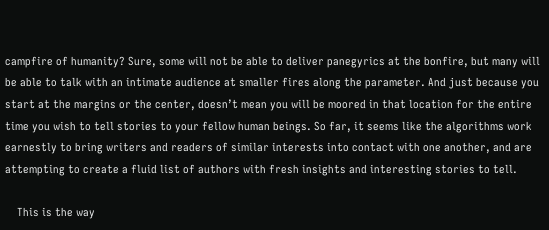campfire of humanity? Sure, some will not be able to deliver panegyrics at the bonfire, but many will be able to talk with an intimate audience at smaller fires along the parameter. And just because you start at the margins or the center, doesn’t mean you will be moored in that location for the entire time you wish to tell stories to your fellow human beings. So far, it seems like the algorithms work earnestly to bring writers and readers of similar interests into contact with one another, and are attempting to create a fluid list of authors with fresh insights and interesting stories to tell.

    This is the way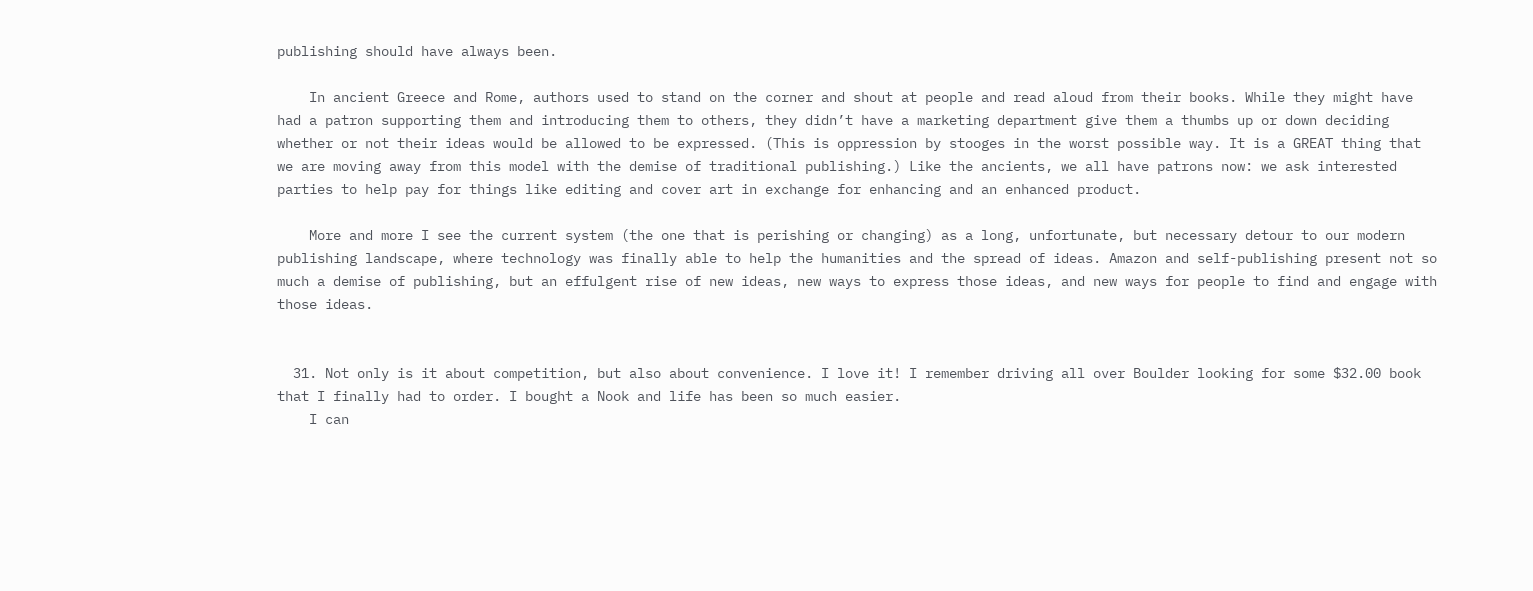publishing should have always been.

    In ancient Greece and Rome, authors used to stand on the corner and shout at people and read aloud from their books. While they might have had a patron supporting them and introducing them to others, they didn’t have a marketing department give them a thumbs up or down deciding whether or not their ideas would be allowed to be expressed. (This is oppression by stooges in the worst possible way. It is a GREAT thing that we are moving away from this model with the demise of traditional publishing.) Like the ancients, we all have patrons now: we ask interested parties to help pay for things like editing and cover art in exchange for enhancing and an enhanced product.

    More and more I see the current system (the one that is perishing or changing) as a long, unfortunate, but necessary detour to our modern publishing landscape, where technology was finally able to help the humanities and the spread of ideas. Amazon and self-publishing present not so much a demise of publishing, but an effulgent rise of new ideas, new ways to express those ideas, and new ways for people to find and engage with those ideas.


  31. Not only is it about competition, but also about convenience. I love it! I remember driving all over Boulder looking for some $32.00 book that I finally had to order. I bought a Nook and life has been so much easier.
    I can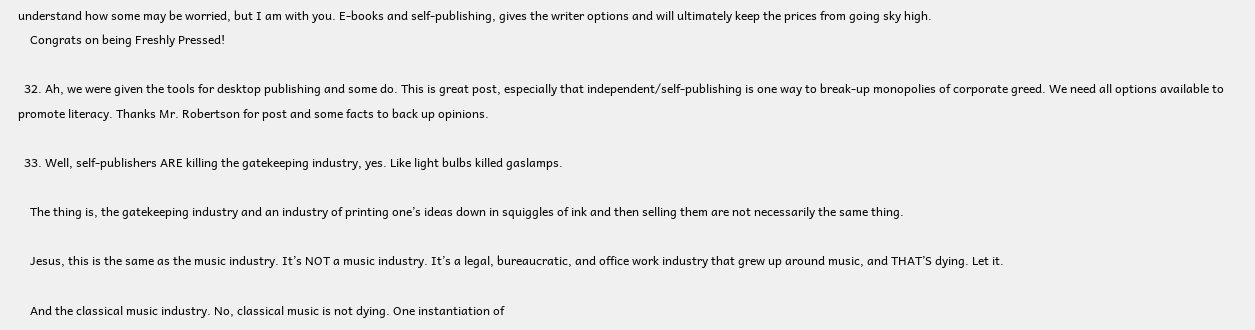understand how some may be worried, but I am with you. E-books and self-publishing, gives the writer options and will ultimately keep the prices from going sky high.
    Congrats on being Freshly Pressed!

  32. Ah, we were given the tools for desktop publishing and some do. This is great post, especially that independent/self-publishing is one way to break-up monopolies of corporate greed. We need all options available to promote literacy. Thanks Mr. Robertson for post and some facts to back up opinions.

  33. Well, self-publishers ARE killing the gatekeeping industry, yes. Like light bulbs killed gaslamps.

    The thing is, the gatekeeping industry and an industry of printing one’s ideas down in squiggles of ink and then selling them are not necessarily the same thing.

    Jesus, this is the same as the music industry. It’s NOT a music industry. It’s a legal, bureaucratic, and office work industry that grew up around music, and THAT’S dying. Let it.

    And the classical music industry. No, classical music is not dying. One instantiation of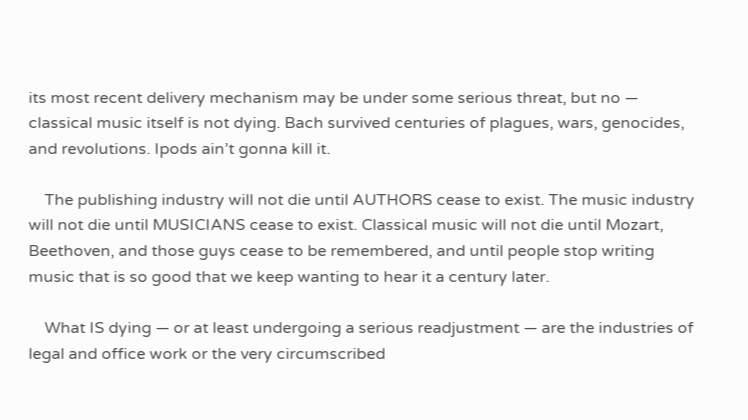its most recent delivery mechanism may be under some serious threat, but no — classical music itself is not dying. Bach survived centuries of plagues, wars, genocides, and revolutions. Ipods ain’t gonna kill it.

    The publishing industry will not die until AUTHORS cease to exist. The music industry will not die until MUSICIANS cease to exist. Classical music will not die until Mozart, Beethoven, and those guys cease to be remembered, and until people stop writing music that is so good that we keep wanting to hear it a century later.

    What IS dying — or at least undergoing a serious readjustment — are the industries of legal and office work or the very circumscribed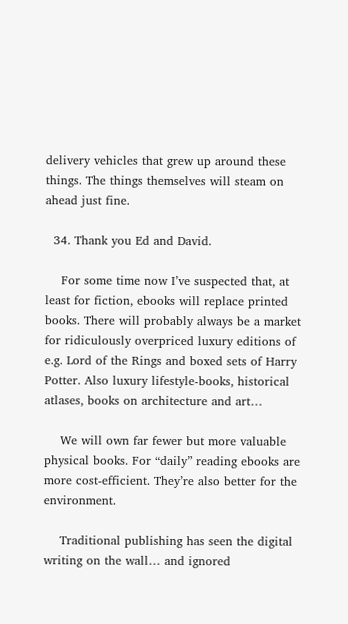delivery vehicles that grew up around these things. The things themselves will steam on ahead just fine.

  34. Thank you Ed and David.

    For some time now I’ve suspected that, at least for fiction, ebooks will replace printed books. There will probably always be a market for ridiculously overpriced luxury editions of e.g. Lord of the Rings and boxed sets of Harry Potter. Also luxury lifestyle-books, historical atlases, books on architecture and art…

    We will own far fewer but more valuable physical books. For “daily” reading ebooks are more cost-efficient. They’re also better for the environment.

    Traditional publishing has seen the digital writing on the wall… and ignored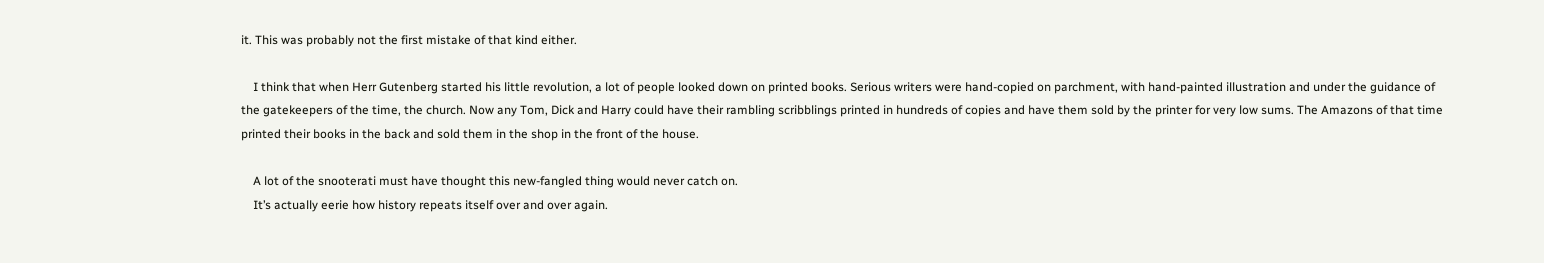it. This was probably not the first mistake of that kind either.

    I think that when Herr Gutenberg started his little revolution, a lot of people looked down on printed books. Serious writers were hand-copied on parchment, with hand-painted illustration and under the guidance of the gatekeepers of the time, the church. Now any Tom, Dick and Harry could have their rambling scribblings printed in hundreds of copies and have them sold by the printer for very low sums. The Amazons of that time printed their books in the back and sold them in the shop in the front of the house.

    A lot of the snooterati must have thought this new-fangled thing would never catch on.
    It’s actually eerie how history repeats itself over and over again.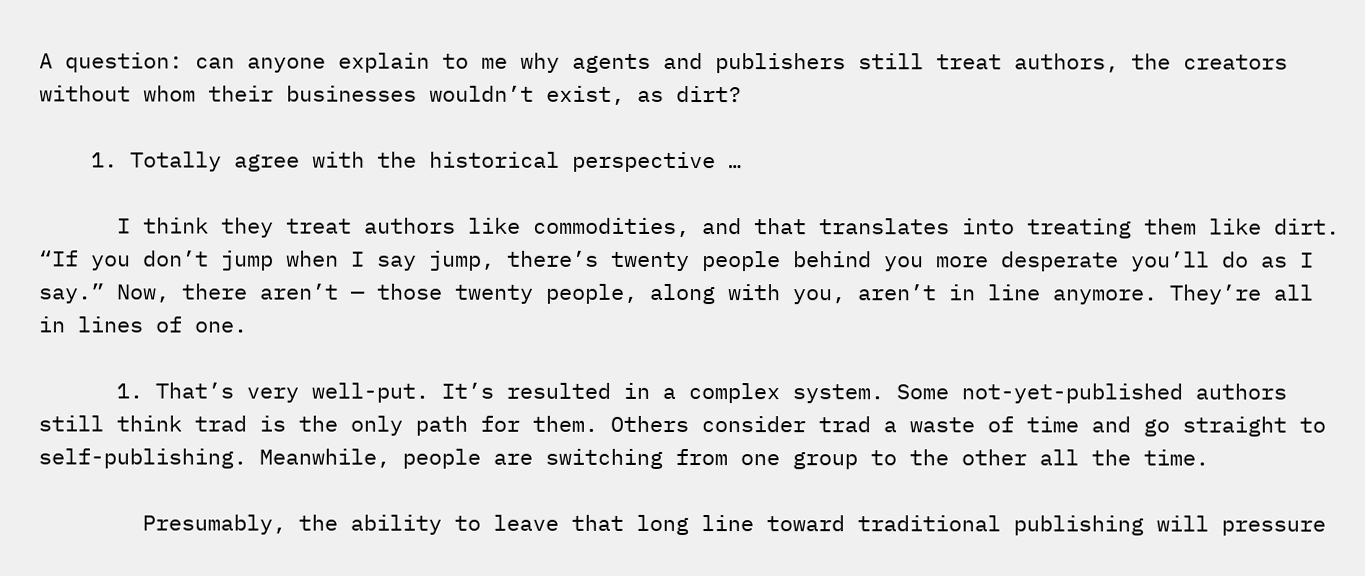A question: can anyone explain to me why agents and publishers still treat authors, the creators without whom their businesses wouldn’t exist, as dirt?

    1. Totally agree with the historical perspective …

      I think they treat authors like commodities, and that translates into treating them like dirt. “If you don’t jump when I say jump, there’s twenty people behind you more desperate you’ll do as I say.” Now, there aren’t — those twenty people, along with you, aren’t in line anymore. They’re all in lines of one.

      1. That’s very well-put. It’s resulted in a complex system. Some not-yet-published authors still think trad is the only path for them. Others consider trad a waste of time and go straight to self-publishing. Meanwhile, people are switching from one group to the other all the time.

        Presumably, the ability to leave that long line toward traditional publishing will pressure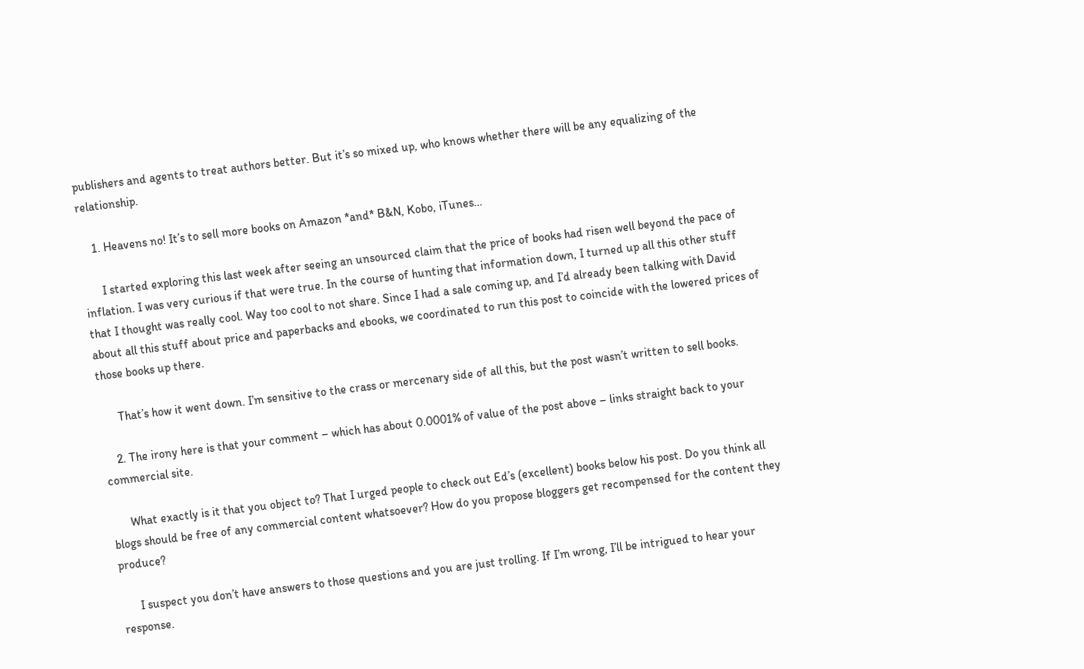publishers and agents to treat authors better. But it’s so mixed up, who knows whether there will be any equalizing of the relationship.

    1. Heavens no! It’s to sell more books on Amazon *and* B&N, Kobo, iTunes…

      I started exploring this last week after seeing an unsourced claim that the price of books had risen well beyond the pace of inflation. I was very curious if that were true. In the course of hunting that information down, I turned up all this other stuff that I thought was really cool. Way too cool to not share. Since I had a sale coming up, and I’d already been talking with David about all this stuff about price and paperbacks and ebooks, we coordinated to run this post to coincide with the lowered prices of those books up there.

      That’s how it went down. I’m sensitive to the crass or mercenary side of all this, but the post wasn’t written to sell books.

    2. The irony here is that your comment – which has about 0.0001% of value of the post above – links straight back to your commercial site.

      What exactly is it that you object to? That I urged people to check out Ed’s (excellent) books below his post. Do you think all blogs should be free of any commercial content whatsoever? How do you propose bloggers get recompensed for the content they produce?

      I suspect you don’t have answers to those questions and you are just trolling. If I’m wrong, I’ll be intrigued to hear your response.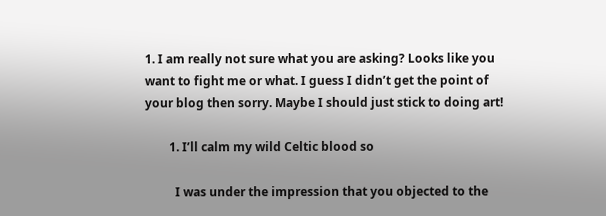1. I am really not sure what you are asking? Looks like you want to fight me or what. I guess I didn’t get the point of your blog then sorry. Maybe I should just stick to doing art!

        1. I’ll calm my wild Celtic blood so

          I was under the impression that you objected to the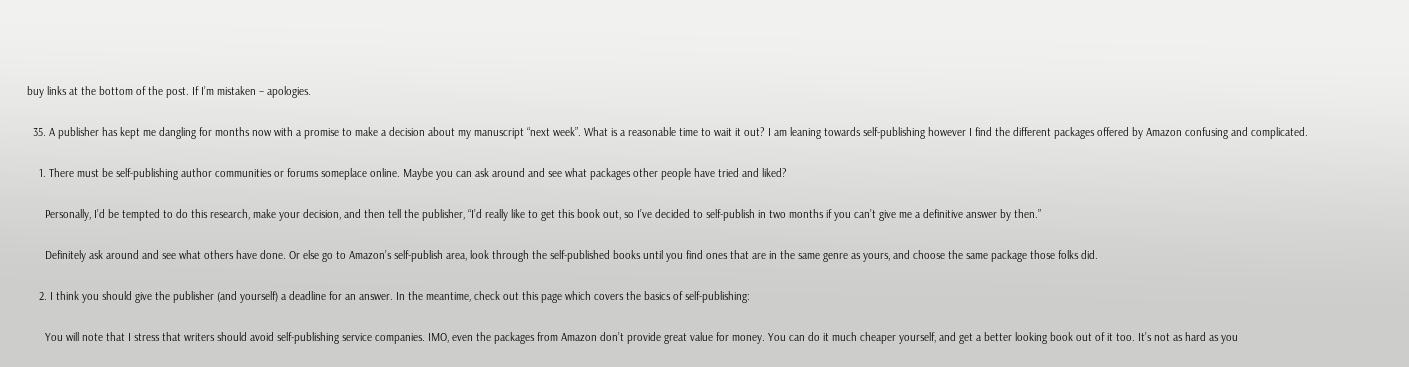buy links at the bottom of the post. If I’m mistaken – apologies.

  35. A publisher has kept me dangling for months now with a promise to make a decision about my manuscript “next week”. What is a reasonable time to wait it out? I am leaning towards self-publishing however I find the different packages offered by Amazon confusing and complicated.

    1. There must be self-publishing author communities or forums someplace online. Maybe you can ask around and see what packages other people have tried and liked?

      Personally, I’d be tempted to do this research, make your decision, and then tell the publisher, “I’d really like to get this book out, so I’ve decided to self-publish in two months if you can’t give me a definitive answer by then.”

      Definitely ask around and see what others have done. Or else go to Amazon’s self-publish area, look through the self-published books until you find ones that are in the same genre as yours, and choose the same package those folks did.

    2. I think you should give the publisher (and yourself) a deadline for an answer. In the meantime, check out this page which covers the basics of self-publishing:

      You will note that I stress that writers should avoid self-publishing service companies. IMO, even the packages from Amazon don’t provide great value for money. You can do it much cheaper yourself, and get a better looking book out of it too. It’s not as hard as you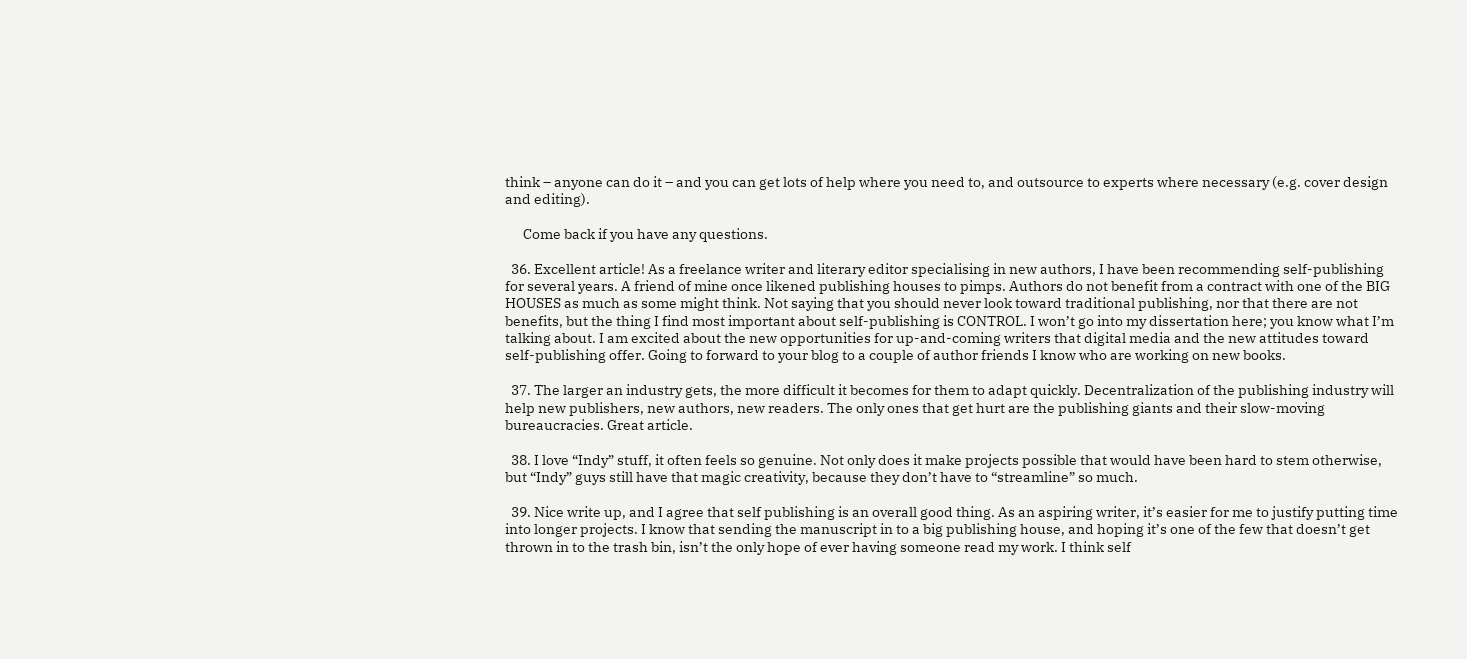think – anyone can do it – and you can get lots of help where you need to, and outsource to experts where necessary (e.g. cover design and editing).

      Come back if you have any questions.

  36. Excellent article! As a freelance writer and literary editor specialising in new authors, I have been recommending self-publishing for several years. A friend of mine once likened publishing houses to pimps. Authors do not benefit from a contract with one of the BIG HOUSES as much as some might think. Not saying that you should never look toward traditional publishing, nor that there are not benefits, but the thing I find most important about self-publishing is CONTROL. I won’t go into my dissertation here; you know what I’m talking about. I am excited about the new opportunities for up-and-coming writers that digital media and the new attitudes toward self-publishing offer. Going to forward to your blog to a couple of author friends I know who are working on new books.

  37. The larger an industry gets, the more difficult it becomes for them to adapt quickly. Decentralization of the publishing industry will help new publishers, new authors, new readers. The only ones that get hurt are the publishing giants and their slow-moving bureaucracies. Great article.

  38. I love “Indy” stuff, it often feels so genuine. Not only does it make projects possible that would have been hard to stem otherwise, but “Indy” guys still have that magic creativity, because they don’t have to “streamline” so much.

  39. Nice write up, and I agree that self publishing is an overall good thing. As an aspiring writer, it’s easier for me to justify putting time into longer projects. I know that sending the manuscript in to a big publishing house, and hoping it’s one of the few that doesn’t get thrown in to the trash bin, isn’t the only hope of ever having someone read my work. I think self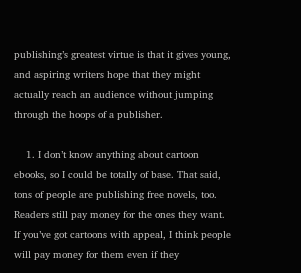publishing’s greatest virtue is that it gives young, and aspiring writers hope that they might actually reach an audience without jumping through the hoops of a publisher.

    1. I don’t know anything about cartoon ebooks, so I could be totally of base. That said, tons of people are publishing free novels, too. Readers still pay money for the ones they want. If you’ve got cartoons with appeal, I think people will pay money for them even if they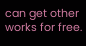can get other works for free.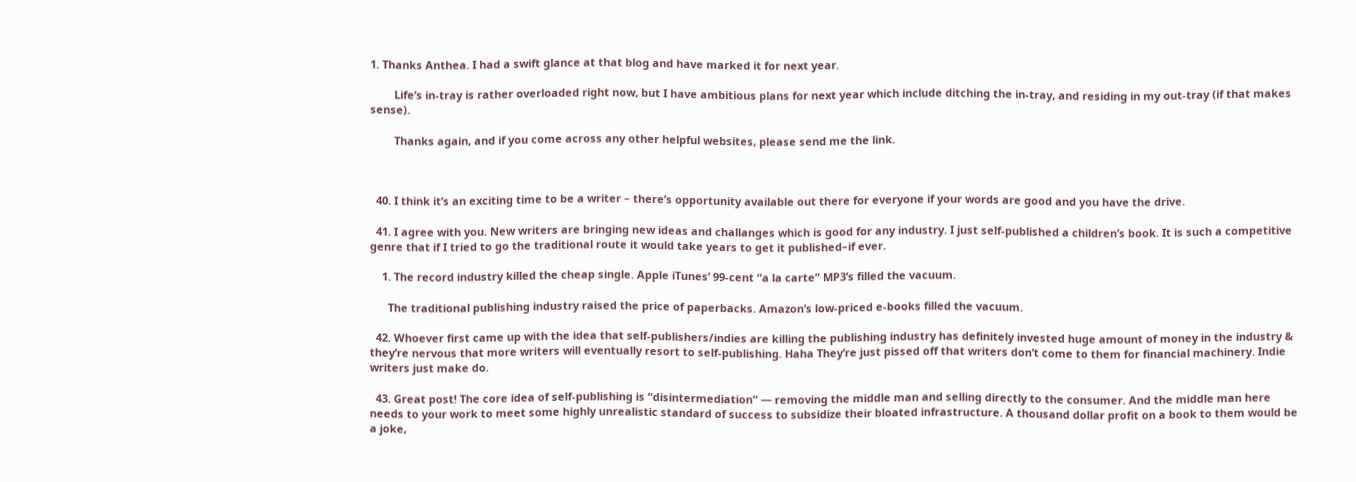1. Thanks Anthea. I had a swift glance at that blog and have marked it for next year.

        Life’s in-tray is rather overloaded right now, but I have ambitious plans for next year which include ditching the in-tray, and residing in my out-tray (if that makes sense).

        Thanks again, and if you come across any other helpful websites, please send me the link.



  40. I think it’s an exciting time to be a writer – there’s opportunity available out there for everyone if your words are good and you have the drive.

  41. I agree with you. New writers are bringing new ideas and challanges which is good for any industry. I just self-published a children’s book. It is such a competitive genre that if I tried to go the traditional route it would take years to get it published–if ever.

    1. The record industry killed the cheap single. Apple iTunes’ 99-cent “a la carte” MP3’s filled the vacuum.

      The traditional publishing industry raised the price of paperbacks. Amazon’s low-priced e-books filled the vacuum.

  42. Whoever first came up with the idea that self-publishers/indies are killing the publishing industry has definitely invested huge amount of money in the industry & they’re nervous that more writers will eventually resort to self-publishing. Haha They’re just pissed off that writers don’t come to them for financial machinery. Indie writers just make do.

  43. Great post! The core idea of self-publishing is “disintermediation” — removing the middle man and selling directly to the consumer. And the middle man here needs to your work to meet some highly unrealistic standard of success to subsidize their bloated infrastructure. A thousand dollar profit on a book to them would be a joke,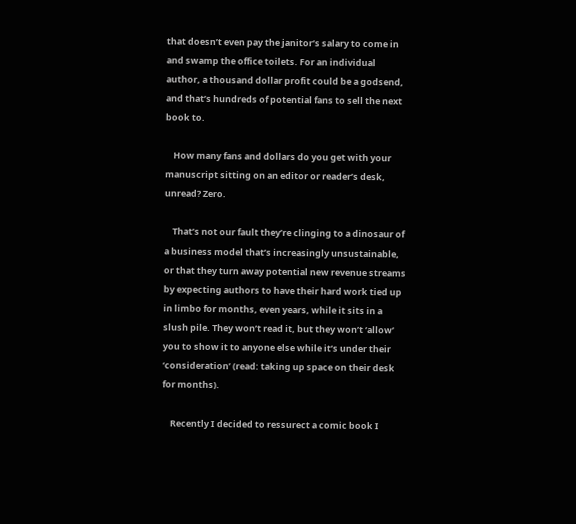that doesn’t even pay the janitor’s salary to come in and swamp the office toilets. For an individual author, a thousand dollar profit could be a godsend, and that’s hundreds of potential fans to sell the next book to.

    How many fans and dollars do you get with your manuscript sitting on an editor or reader’s desk, unread? Zero.

    That’s not our fault they’re clinging to a dinosaur of a business model that’s increasingly unsustainable, or that they turn away potential new revenue streams by expecting authors to have their hard work tied up in limbo for months, even years, while it sits in a slush pile. They won’t read it, but they won’t ‘allow’ you to show it to anyone else while it’s under their ‘consideration’ (read: taking up space on their desk for months).

    Recently I decided to ressurect a comic book I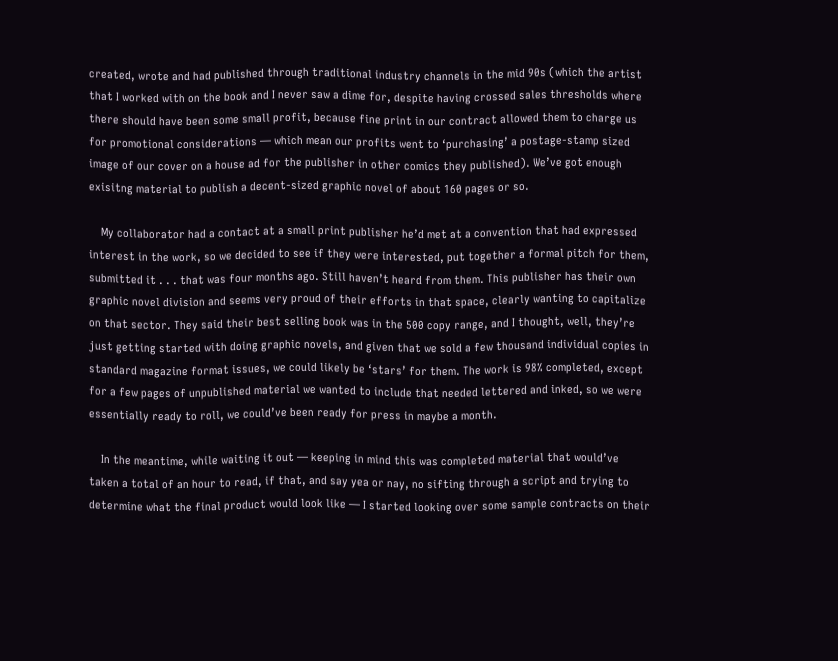created, wrote and had published through traditional industry channels in the mid 90s (which the artist that I worked with on the book and I never saw a dime for, despite having crossed sales thresholds where there should have been some small profit, because fine print in our contract allowed them to charge us for promotional considerations — which mean our profits went to ‘purchasing’ a postage-stamp sized image of our cover on a house ad for the publisher in other comics they published). We’ve got enough exisitng material to publish a decent-sized graphic novel of about 160 pages or so.

    My collaborator had a contact at a small print publisher he’d met at a convention that had expressed interest in the work, so we decided to see if they were interested, put together a formal pitch for them, submitted it . . . that was four months ago. Still haven’t heard from them. This publisher has their own graphic novel division and seems very proud of their efforts in that space, clearly wanting to capitalize on that sector. They said their best selling book was in the 500 copy range, and I thought, well, they’re just getting started with doing graphic novels, and given that we sold a few thousand individual copies in standard magazine format issues, we could likely be ‘stars’ for them. The work is 98% completed, except for a few pages of unpublished material we wanted to include that needed lettered and inked, so we were essentially ready to roll, we could’ve been ready for press in maybe a month.

    In the meantime, while waiting it out — keeping in mind this was completed material that would’ve taken a total of an hour to read, if that, and say yea or nay, no sifting through a script and trying to determine what the final product would look like — I started looking over some sample contracts on their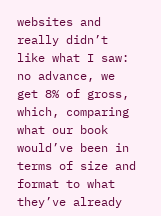websites and really didn’t like what I saw: no advance, we get 8% of gross, which, comparing what our book would’ve been in terms of size and format to what they’ve already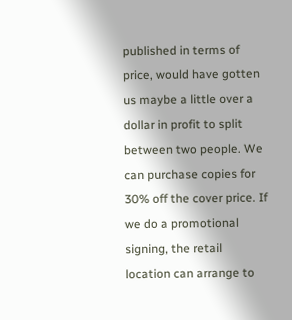published in terms of price, would have gotten us maybe a little over a dollar in profit to split between two people. We can purchase copies for 30% off the cover price. If we do a promotional signing, the retail location can arrange to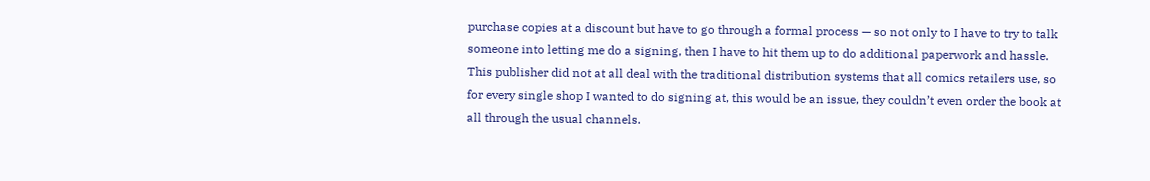purchase copies at a discount but have to go through a formal process — so not only to I have to try to talk someone into letting me do a signing, then I have to hit them up to do additional paperwork and hassle. This publisher did not at all deal with the traditional distribution systems that all comics retailers use, so for every single shop I wanted to do signing at, this would be an issue, they couldn’t even order the book at all through the usual channels.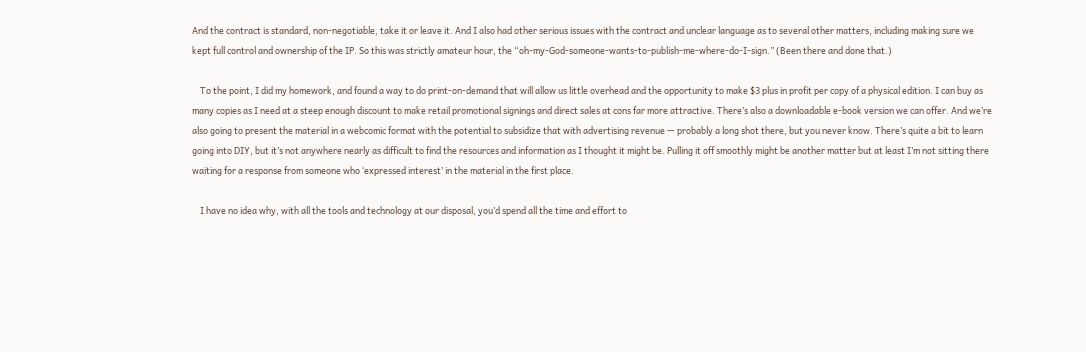And the contract is standard, non-negotiable, take it or leave it. And I also had other serious issues with the contract and unclear language as to several other matters, including making sure we kept full control and ownership of the IP. So this was strictly amateur hour, the “oh-my-God-someone-wants-to-publish-me-where-do-I-sign.” (Been there and done that.)

    To the point, I did my homework, and found a way to do print-on-demand that will allow us little overhead and the opportunity to make $3 plus in profit per copy of a physical edition. I can buy as many copies as I need at a steep enough discount to make retail promotional signings and direct sales at cons far more attractive. There’s also a downloadable e-book version we can offer. And we’re also going to present the material in a webcomic format with the potential to subsidize that with advertising revenue — probably a long shot there, but you never know. There’s quite a bit to learn going into DIY, but it’s not anywhere nearly as difficult to find the resources and information as I thought it might be. Pulling it off smoothly might be another matter but at least I’m not sitting there waiting for a response from someone who ‘expressed interest’ in the material in the first place.

    I have no idea why, with all the tools and technology at our disposal, you’d spend all the time and effort to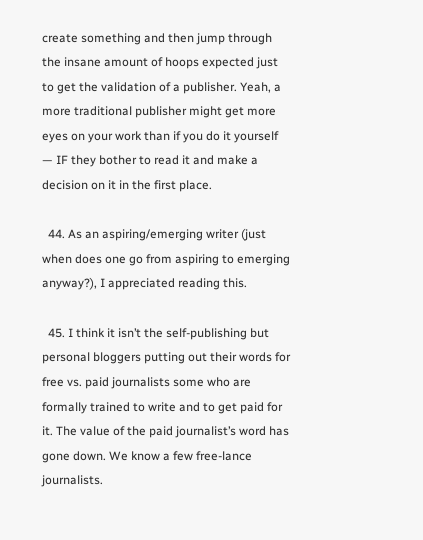create something and then jump through the insane amount of hoops expected just to get the validation of a publisher. Yeah, a more traditional publisher might get more eyes on your work than if you do it yourself — IF they bother to read it and make a decision on it in the first place.

  44. As an aspiring/emerging writer (just when does one go from aspiring to emerging anyway?), I appreciated reading this.

  45. I think it isn’t the self-publishing but personal bloggers putting out their words for free vs. paid journalists some who are formally trained to write and to get paid for it. The value of the paid journalist’s word has gone down. We know a few free-lance journalists.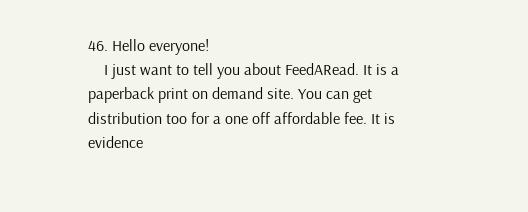46. Hello everyone!
    I just want to tell you about FeedARead. It is a paperback print on demand site. You can get distribution too for a one off affordable fee. It is evidence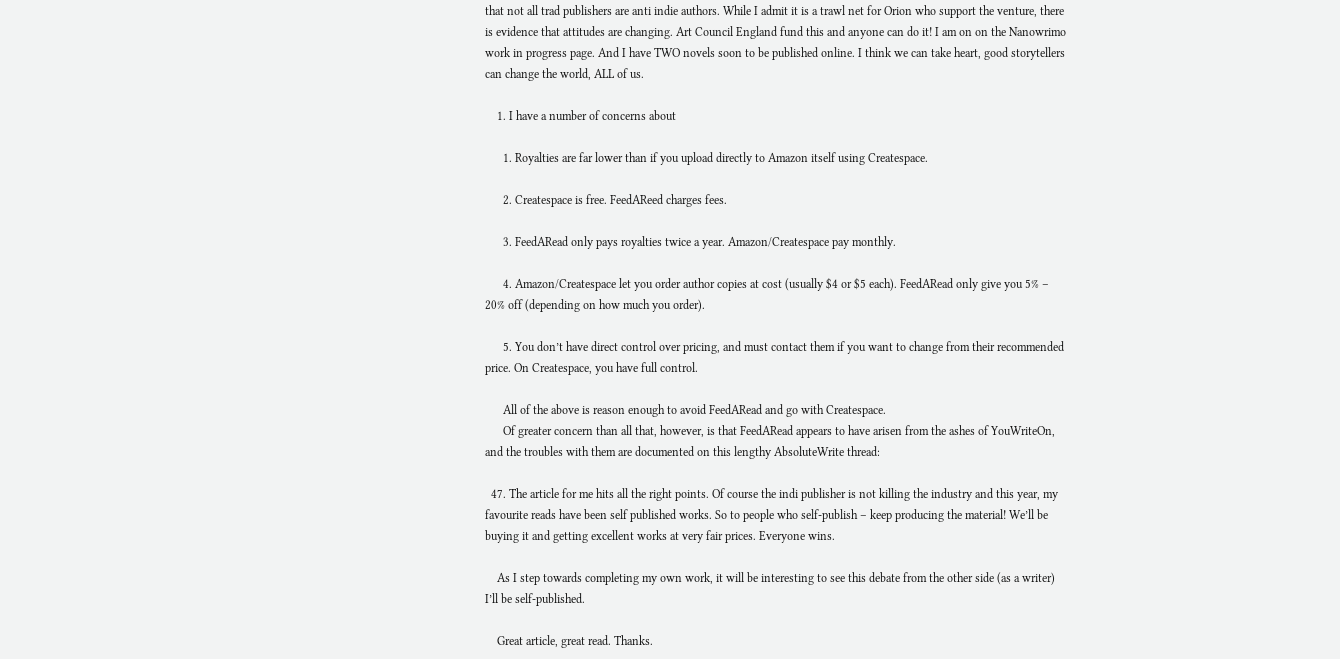that not all trad publishers are anti indie authors. While I admit it is a trawl net for Orion who support the venture, there is evidence that attitudes are changing. Art Council England fund this and anyone can do it! I am on on the Nanowrimo work in progress page. And I have TWO novels soon to be published online. I think we can take heart, good storytellers can change the world, ALL of us.

    1. I have a number of concerns about

      1. Royalties are far lower than if you upload directly to Amazon itself using Createspace.

      2. Createspace is free. FeedAReed charges fees.

      3. FeedARead only pays royalties twice a year. Amazon/Createspace pay monthly.

      4. Amazon/Createspace let you order author copies at cost (usually $4 or $5 each). FeedARead only give you 5% – 20% off (depending on how much you order).

      5. You don’t have direct control over pricing, and must contact them if you want to change from their recommended price. On Createspace, you have full control.

      All of the above is reason enough to avoid FeedARead and go with Createspace.
      Of greater concern than all that, however, is that FeedARead appears to have arisen from the ashes of YouWriteOn, and the troubles with them are documented on this lengthy AbsoluteWrite thread:

  47. The article for me hits all the right points. Of course the indi publisher is not killing the industry and this year, my favourite reads have been self published works. So to people who self-publish – keep producing the material! We’ll be buying it and getting excellent works at very fair prices. Everyone wins.

    As I step towards completing my own work, it will be interesting to see this debate from the other side (as a writer) I’ll be self-published.

    Great article, great read. Thanks.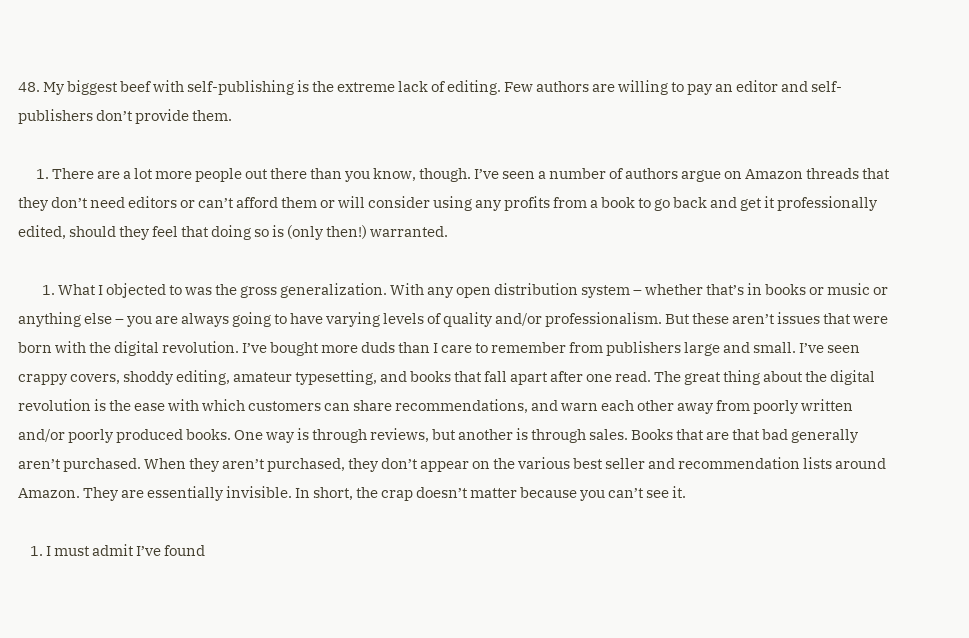48. My biggest beef with self-publishing is the extreme lack of editing. Few authors are willing to pay an editor and self-publishers don’t provide them.

      1. There are a lot more people out there than you know, though. I’ve seen a number of authors argue on Amazon threads that they don’t need editors or can’t afford them or will consider using any profits from a book to go back and get it professionally edited, should they feel that doing so is (only then!) warranted.

        1. What I objected to was the gross generalization. With any open distribution system – whether that’s in books or music or anything else – you are always going to have varying levels of quality and/or professionalism. But these aren’t issues that were born with the digital revolution. I’ve bought more duds than I care to remember from publishers large and small. I’ve seen crappy covers, shoddy editing, amateur typesetting, and books that fall apart after one read. The great thing about the digital revolution is the ease with which customers can share recommendations, and warn each other away from poorly written and/or poorly produced books. One way is through reviews, but another is through sales. Books that are that bad generally aren’t purchased. When they aren’t purchased, they don’t appear on the various best seller and recommendation lists around Amazon. They are essentially invisible. In short, the crap doesn’t matter because you can’t see it.

    1. I must admit I’ve found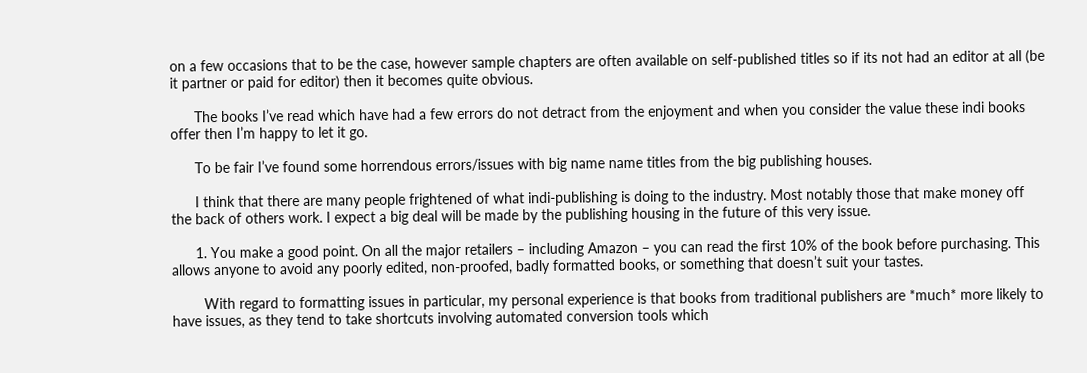on a few occasions that to be the case, however sample chapters are often available on self-published titles so if its not had an editor at all (be it partner or paid for editor) then it becomes quite obvious.

      The books I’ve read which have had a few errors do not detract from the enjoyment and when you consider the value these indi books offer then I’m happy to let it go.

      To be fair I’ve found some horrendous errors/issues with big name name titles from the big publishing houses.

      I think that there are many people frightened of what indi-publishing is doing to the industry. Most notably those that make money off the back of others work. I expect a big deal will be made by the publishing housing in the future of this very issue.

      1. You make a good point. On all the major retailers – including Amazon – you can read the first 10% of the book before purchasing. This allows anyone to avoid any poorly edited, non-proofed, badly formatted books, or something that doesn’t suit your tastes.

        With regard to formatting issues in particular, my personal experience is that books from traditional publishers are *much* more likely to have issues, as they tend to take shortcuts involving automated conversion tools which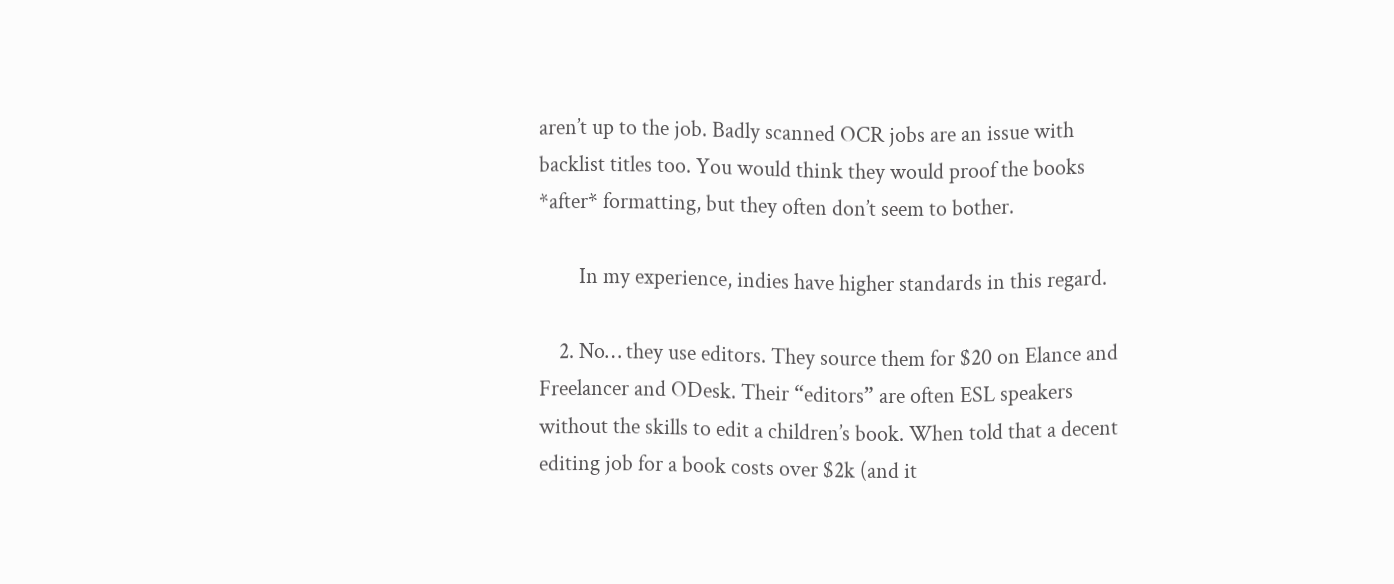aren’t up to the job. Badly scanned OCR jobs are an issue with backlist titles too. You would think they would proof the books *after* formatting, but they often don’t seem to bother.

        In my experience, indies have higher standards in this regard.

    2. No… they use editors. They source them for $20 on Elance and Freelancer and ODesk. Their “editors” are often ESL speakers without the skills to edit a children’s book. When told that a decent editing job for a book costs over $2k (and it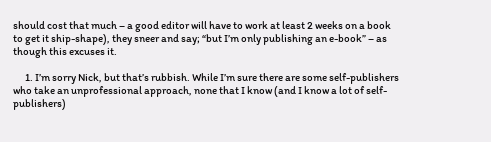should cost that much – a good editor will have to work at least 2 weeks on a book to get it ship-shape), they sneer and say; “but I’m only publishing an e-book” – as though this excuses it.

      1. I’m sorry Nick, but that’s rubbish. While I’m sure there are some self-publishers who take an unprofessional approach, none that I know (and I know a lot of self-publishers)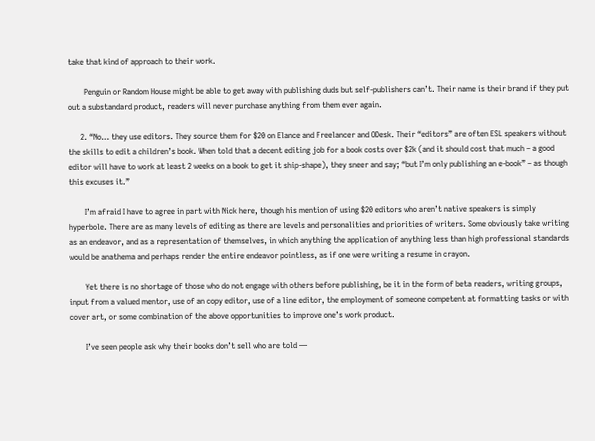take that kind of approach to their work.

        Penguin or Random House might be able to get away with publishing duds but self-publishers can’t. Their name is their brand if they put out a substandard product, readers will never purchase anything from them ever again.

      2. “No… they use editors. They source them for $20 on Elance and Freelancer and ODesk. Their “editors” are often ESL speakers without the skills to edit a children’s book. When told that a decent editing job for a book costs over $2k (and it should cost that much – a good editor will have to work at least 2 weeks on a book to get it ship-shape), they sneer and say; “but I’m only publishing an e-book” – as though this excuses it.”

        I’m afraid I have to agree in part with Nick here, though his mention of using $20 editors who aren’t native speakers is simply hyperbole. There are as many levels of editing as there are levels and personalities and priorities of writers. Some obviously take writing as an endeavor, and as a representation of themselves, in which anything the application of anything less than high professional standards would be anathema and perhaps render the entire endeavor pointless, as if one were writing a resume in crayon.

        Yet there is no shortage of those who do not engage with others before publishing, be it in the form of beta readers, writing groups, input from a valued mentor, use of an copy editor, use of a line editor, the employment of someone competent at formatting tasks or with cover art, or some combination of the above opportunities to improve one’s work product.

        I’ve seen people ask why their books don’t sell who are told —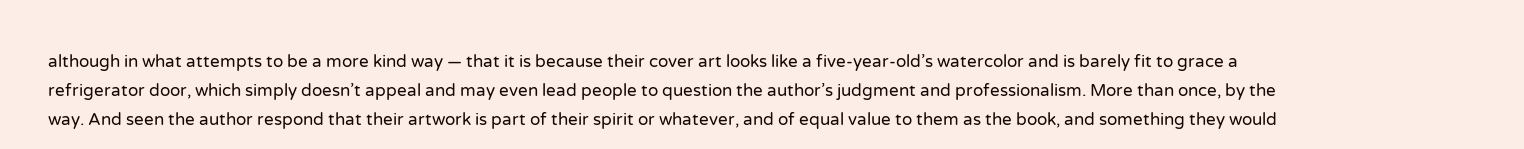although in what attempts to be a more kind way — that it is because their cover art looks like a five-year-old’s watercolor and is barely fit to grace a refrigerator door, which simply doesn’t appeal and may even lead people to question the author’s judgment and professionalism. More than once, by the way. And seen the author respond that their artwork is part of their spirit or whatever, and of equal value to them as the book, and something they would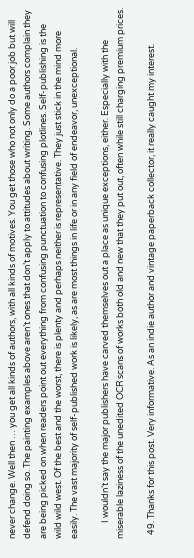never change. Well then … you get all kinds of authors, with all kinds of motives. You get those who not only do a poor job but will defend doing so. The painting examples above aren’t ones that don’t apply to attitudes about writing. Some authors complain they are being picked on when readers point out everything from confusing punctuation to confusing plotlines. Self-publishing is the wild wild west. Of the best and the worst, there is plenty and perhaps neither is representative. They just stick in the mind more easily. The vast majority of self-published work is likely, as are most things in life or in any field of endeavor, unexceptional.

        I wouldn’t say the major publishers have carved themselves out a place as unique exceptions, either. Especially with the miserable laziness of the unedited OCR scans of works both old and new that they put out, often while still charging premium prices.

  49. Thanks for this post. Very informative. As an indie author and vintage paperback collector, it really caught my interest.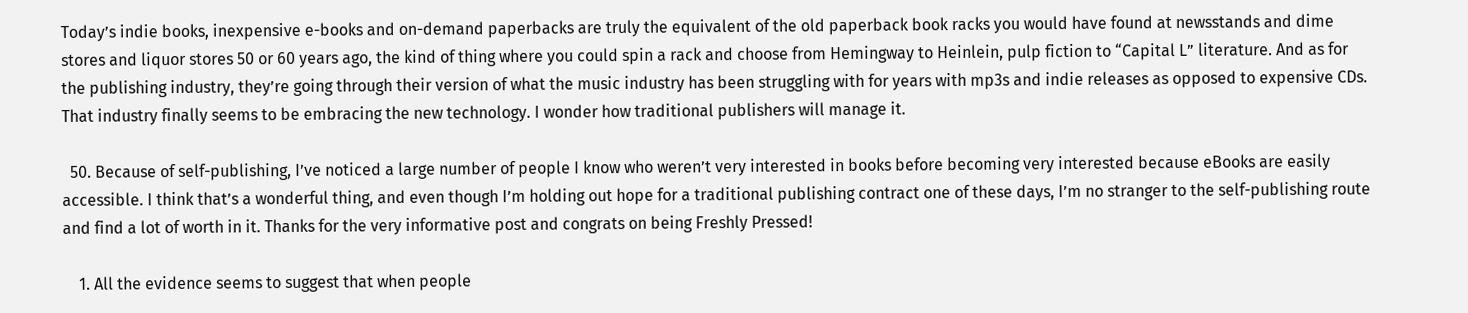Today’s indie books, inexpensive e-books and on-demand paperbacks are truly the equivalent of the old paperback book racks you would have found at newsstands and dime stores and liquor stores 50 or 60 years ago, the kind of thing where you could spin a rack and choose from Hemingway to Heinlein, pulp fiction to “Capital L” literature. And as for the publishing industry, they’re going through their version of what the music industry has been struggling with for years with mp3s and indie releases as opposed to expensive CDs. That industry finally seems to be embracing the new technology. I wonder how traditional publishers will manage it.

  50. Because of self-publishing, I’ve noticed a large number of people I know who weren’t very interested in books before becoming very interested because eBooks are easily accessible. I think that’s a wonderful thing, and even though I’m holding out hope for a traditional publishing contract one of these days, I’m no stranger to the self-publishing route and find a lot of worth in it. Thanks for the very informative post and congrats on being Freshly Pressed!

    1. All the evidence seems to suggest that when people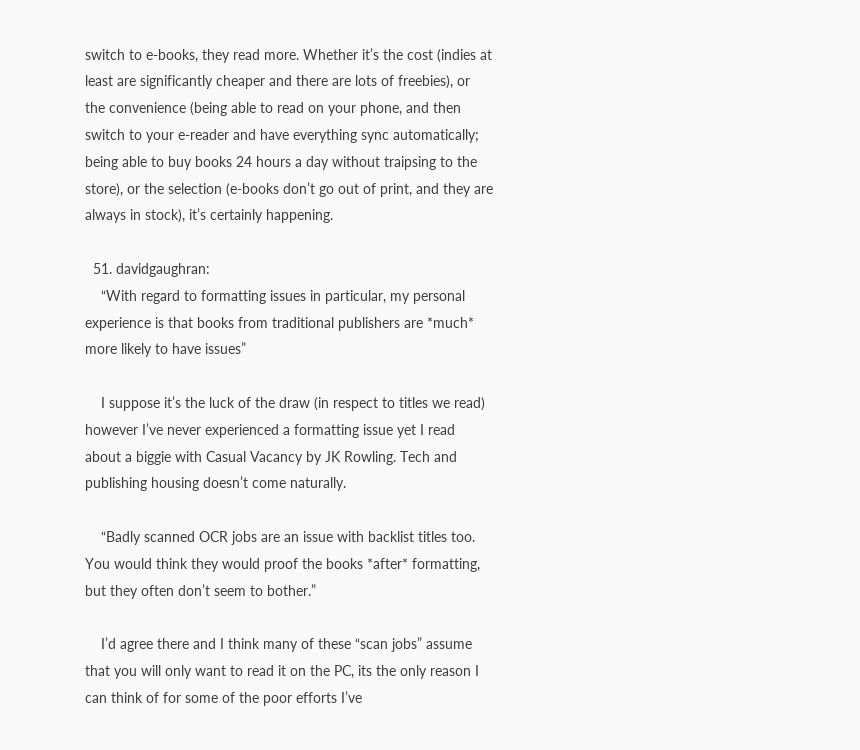switch to e-books, they read more. Whether it’s the cost (indies at least are significantly cheaper and there are lots of freebies), or the convenience (being able to read on your phone, and then switch to your e-reader and have everything sync automatically; being able to buy books 24 hours a day without traipsing to the store), or the selection (e-books don’t go out of print, and they are always in stock), it’s certainly happening.

  51. davidgaughran:
    “With regard to formatting issues in particular, my personal experience is that books from traditional publishers are *much* more likely to have issues”

    I suppose it’s the luck of the draw (in respect to titles we read) however I’ve never experienced a formatting issue yet I read about a biggie with Casual Vacancy by JK Rowling. Tech and publishing housing doesn’t come naturally.

    “Badly scanned OCR jobs are an issue with backlist titles too. You would think they would proof the books *after* formatting, but they often don’t seem to bother.”

    I’d agree there and I think many of these “scan jobs” assume that you will only want to read it on the PC, its the only reason I can think of for some of the poor efforts I’ve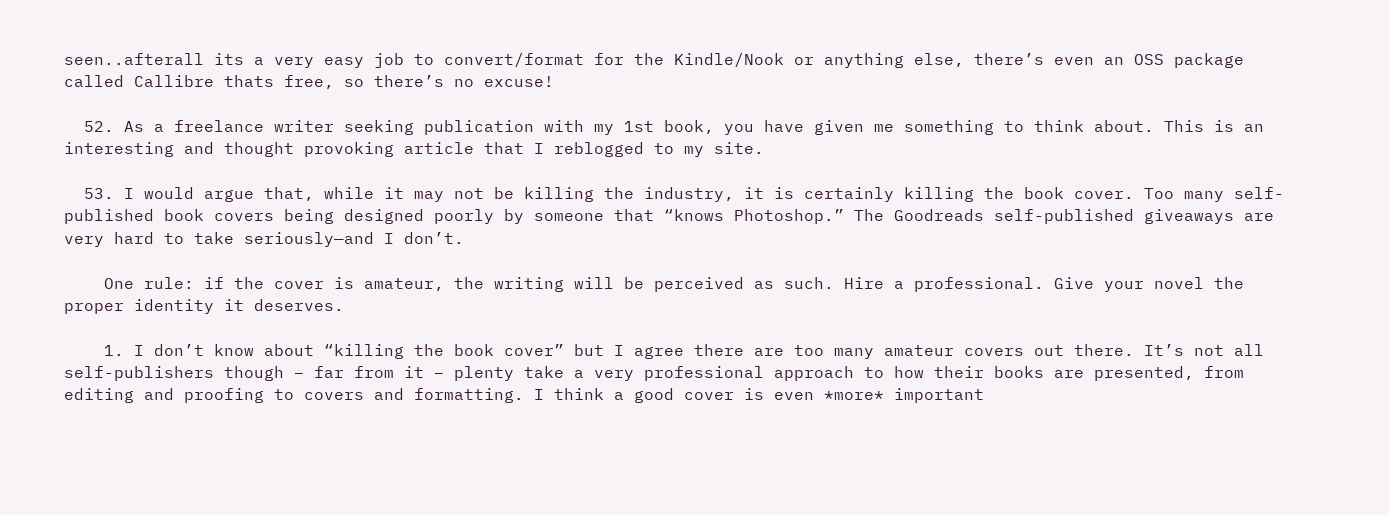seen..afterall its a very easy job to convert/format for the Kindle/Nook or anything else, there’s even an OSS package called Callibre thats free, so there’s no excuse!

  52. As a freelance writer seeking publication with my 1st book, you have given me something to think about. This is an interesting and thought provoking article that I reblogged to my site.

  53. I would argue that, while it may not be killing the industry, it is certainly killing the book cover. Too many self-published book covers being designed poorly by someone that “knows Photoshop.” The Goodreads self-published giveaways are very hard to take seriously—and I don’t.

    One rule: if the cover is amateur, the writing will be perceived as such. Hire a professional. Give your novel the proper identity it deserves.

    1. I don’t know about “killing the book cover” but I agree there are too many amateur covers out there. It’s not all self-publishers though – far from it – plenty take a very professional approach to how their books are presented, from editing and proofing to covers and formatting. I think a good cover is even *more* important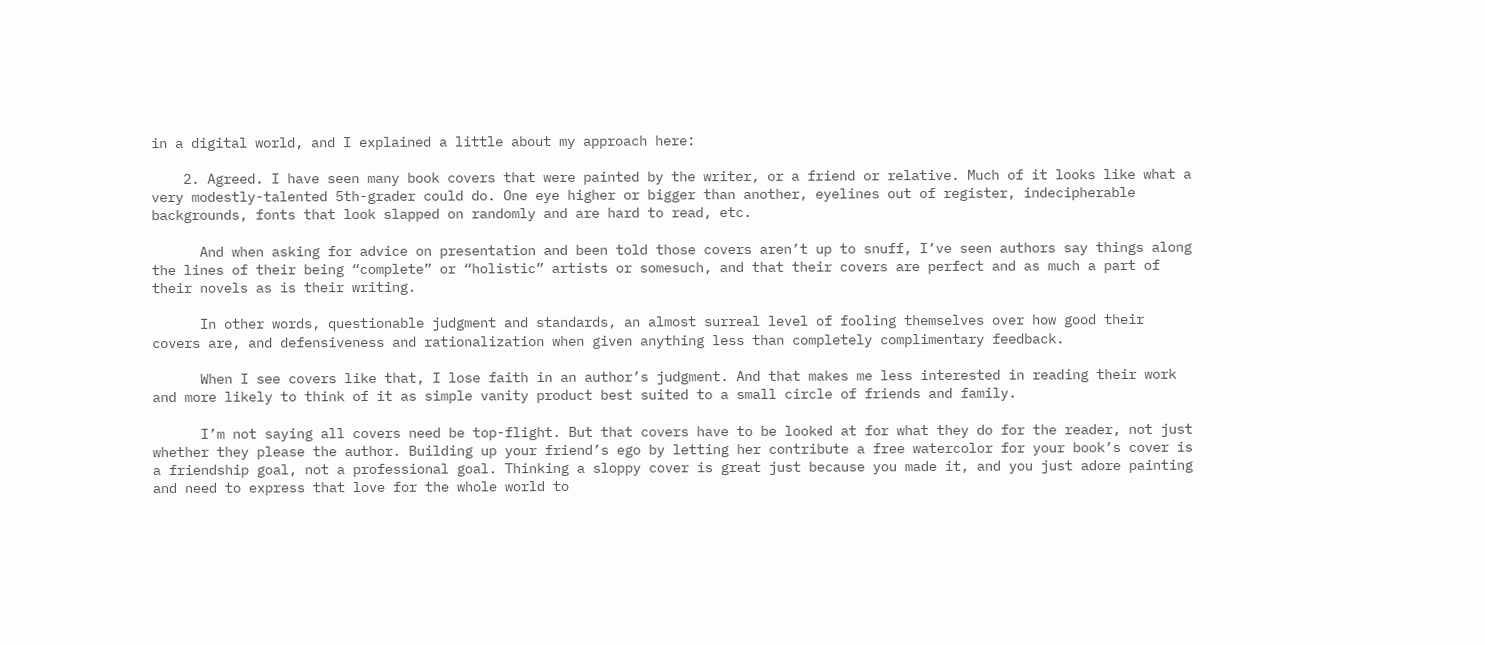in a digital world, and I explained a little about my approach here:

    2. Agreed. I have seen many book covers that were painted by the writer, or a friend or relative. Much of it looks like what a very modestly-talented 5th-grader could do. One eye higher or bigger than another, eyelines out of register, indecipherable backgrounds, fonts that look slapped on randomly and are hard to read, etc.

      And when asking for advice on presentation and been told those covers aren’t up to snuff, I’ve seen authors say things along the lines of their being “complete” or “holistic” artists or somesuch, and that their covers are perfect and as much a part of their novels as is their writing.

      In other words, questionable judgment and standards, an almost surreal level of fooling themselves over how good their covers are, and defensiveness and rationalization when given anything less than completely complimentary feedback.

      When I see covers like that, I lose faith in an author’s judgment. And that makes me less interested in reading their work and more likely to think of it as simple vanity product best suited to a small circle of friends and family.

      I’m not saying all covers need be top-flight. But that covers have to be looked at for what they do for the reader, not just whether they please the author. Building up your friend’s ego by letting her contribute a free watercolor for your book’s cover is a friendship goal, not a professional goal. Thinking a sloppy cover is great just because you made it, and you just adore painting and need to express that love for the whole world to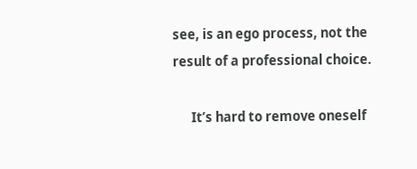see, is an ego process, not the result of a professional choice.

      It’s hard to remove oneself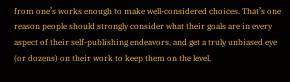from one’s works enough to make well-considered choices. That’s one reason people should strongly consider what their goals are in every aspect of their self-publishing endeavors, and get a truly unbiased eye (or dozens) on their work to keep them on the level,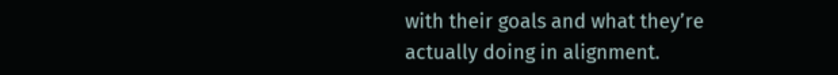with their goals and what they’re actually doing in alignment.